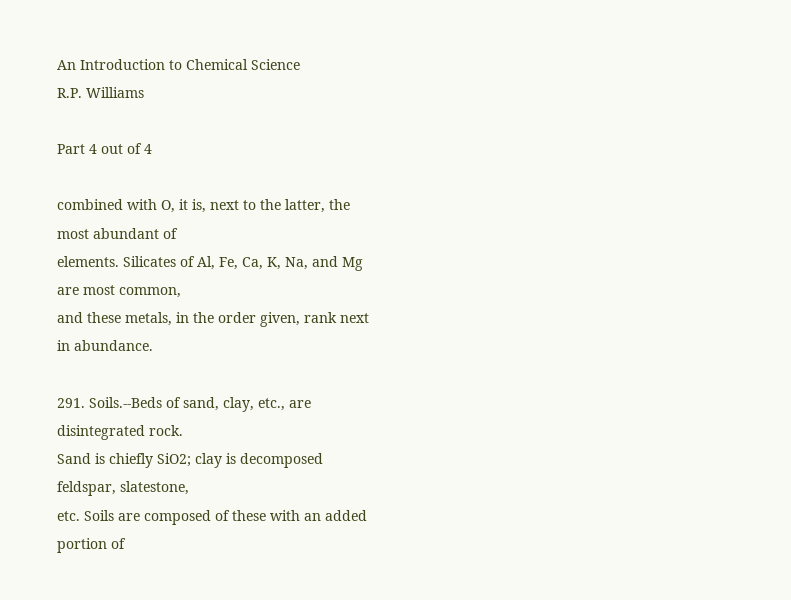An Introduction to Chemical Science
R.P. Williams

Part 4 out of 4

combined with O, it is, next to the latter, the most abundant of
elements. Silicates of Al, Fe, Ca, K, Na, and Mg are most common,
and these metals, in the order given, rank next in abundance.

291. Soils.--Beds of sand, clay, etc., are disintegrated rock.
Sand is chiefly SiO2; clay is decomposed feldspar, slatestone,
etc. Soils are composed of these with an added portion of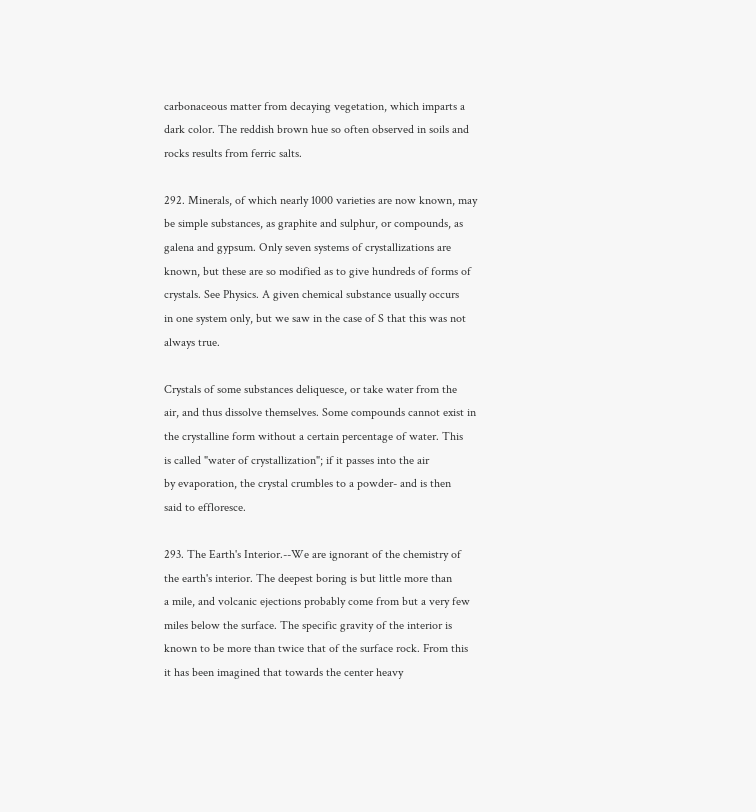carbonaceous matter from decaying vegetation, which imparts a
dark color. The reddish brown hue so often observed in soils and
rocks results from ferric salts.

292. Minerals, of which nearly 1000 varieties are now known, may
be simple substances, as graphite and sulphur, or compounds, as
galena and gypsum. Only seven systems of crystallizations are
known, but these are so modified as to give hundreds of forms of
crystals. See Physics. A given chemical substance usually occurs
in one system only, but we saw in the case of S that this was not
always true.

Crystals of some substances deliquesce, or take water from the
air, and thus dissolve themselves. Some compounds cannot exist in
the crystalline form without a certain percentage of water. This
is called "water of crystallization"; if it passes into the air
by evaporation, the crystal crumbles to a powder- and is then
said to effloresce.

293. The Earth's Interior.--We are ignorant of the chemistry of
the earth's interior. The deepest boring is but little more than
a mile, and volcanic ejections probably come from but a very few
miles below the surface. The specific gravity of the interior is
known to be more than twice that of the surface rock. From this
it has been imagined that towards the center heavy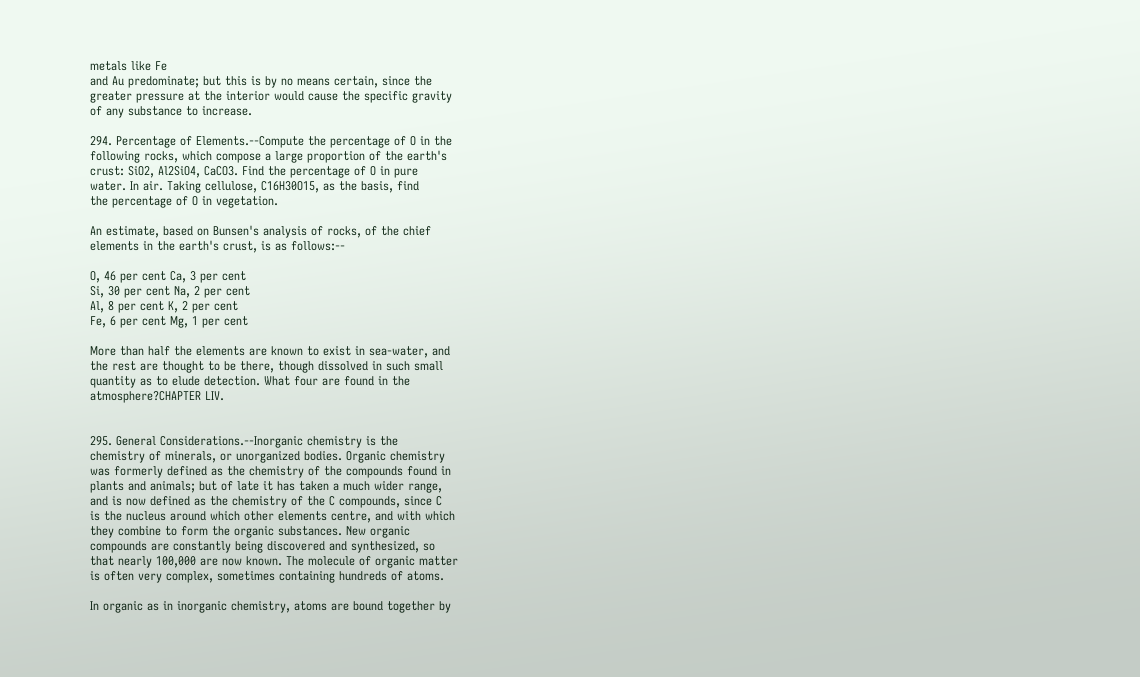metals like Fe
and Au predominate; but this is by no means certain, since the
greater pressure at the interior would cause the specific gravity
of any substance to increase.

294. Percentage of Elements.--Compute the percentage of O in the
following rocks, which compose a large proportion of the earth's
crust: SiO2, Al2SiO4, CaCO3. Find the percentage of O in pure
water. In air. Taking cellulose, C16H30O15, as the basis, find
the percentage of O in vegetation.

An estimate, based on Bunsen's analysis of rocks, of the chief
elements in the earth's crust, is as follows:--

O, 46 per cent Ca, 3 per cent
Si, 30 per cent Na, 2 per cent
Al, 8 per cent K, 2 per cent
Fe, 6 per cent Mg, 1 per cent

More than half the elements are known to exist in sea-water, and
the rest are thought to be there, though dissolved in such small
quantity as to elude detection. What four are found in the
atmosphere?CHAPTER LIV.


295. General Considerations.--Inorganic chemistry is the
chemistry of minerals, or unorganized bodies. Organic chemistry
was formerly defined as the chemistry of the compounds found in
plants and animals; but of late it has taken a much wider range,
and is now defined as the chemistry of the C compounds, since C
is the nucleus around which other elements centre, and with which
they combine to form the organic substances. New organic
compounds are constantly being discovered and synthesized, so
that nearly 100,000 are now known. The molecule of organic matter
is often very complex, sometimes containing hundreds of atoms.

In organic as in inorganic chemistry, atoms are bound together by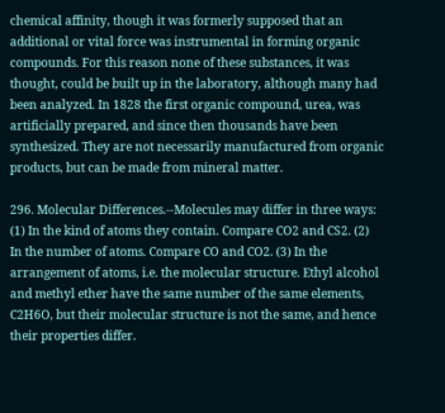chemical affinity, though it was formerly supposed that an
additional or vital force was instrumental in forming organic
compounds. For this reason none of these substances, it was
thought, could be built up in the laboratory, although many had
been analyzed. In 1828 the first organic compound, urea, was
artificially prepared, and since then thousands have been
synthesized. They are not necessarily manufactured from organic
products, but can be made from mineral matter.

296. Molecular Differences.--Molecules may differ in three ways:
(1) In the kind of atoms they contain. Compare CO2 and CS2. (2)
In the number of atoms. Compare CO and CO2. (3) In the
arrangement of atoms, i.e. the molecular structure. Ethyl alcohol
and methyl ether have the same number of the same elements,
C2H6O, but their molecular structure is not the same, and hence
their properties differ.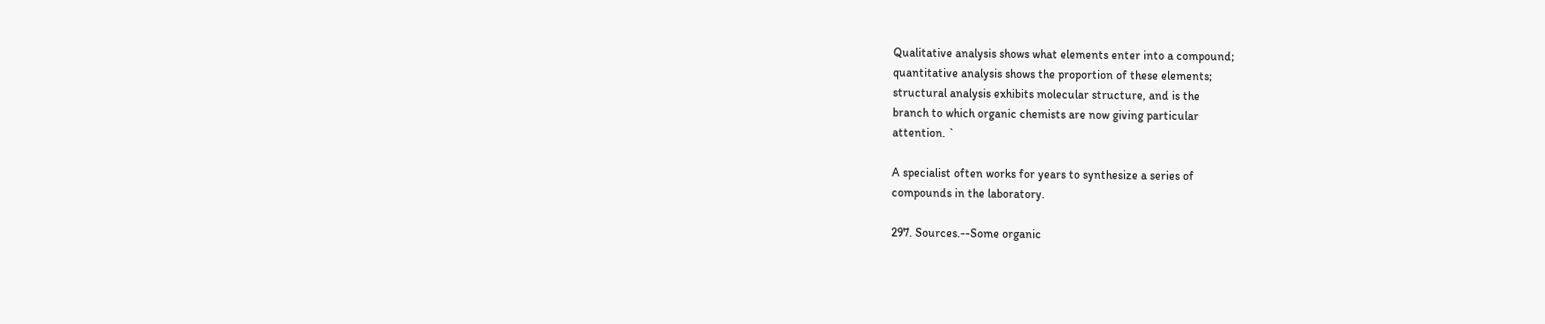Qualitative analysis shows what elements enter into a compound;
quantitative analysis shows the proportion of these elements;
structural analysis exhibits molecular structure, and is the
branch to which organic chemists are now giving particular
attention. `

A specialist often works for years to synthesize a series of
compounds in the laboratory.

297. Sources.--Some organic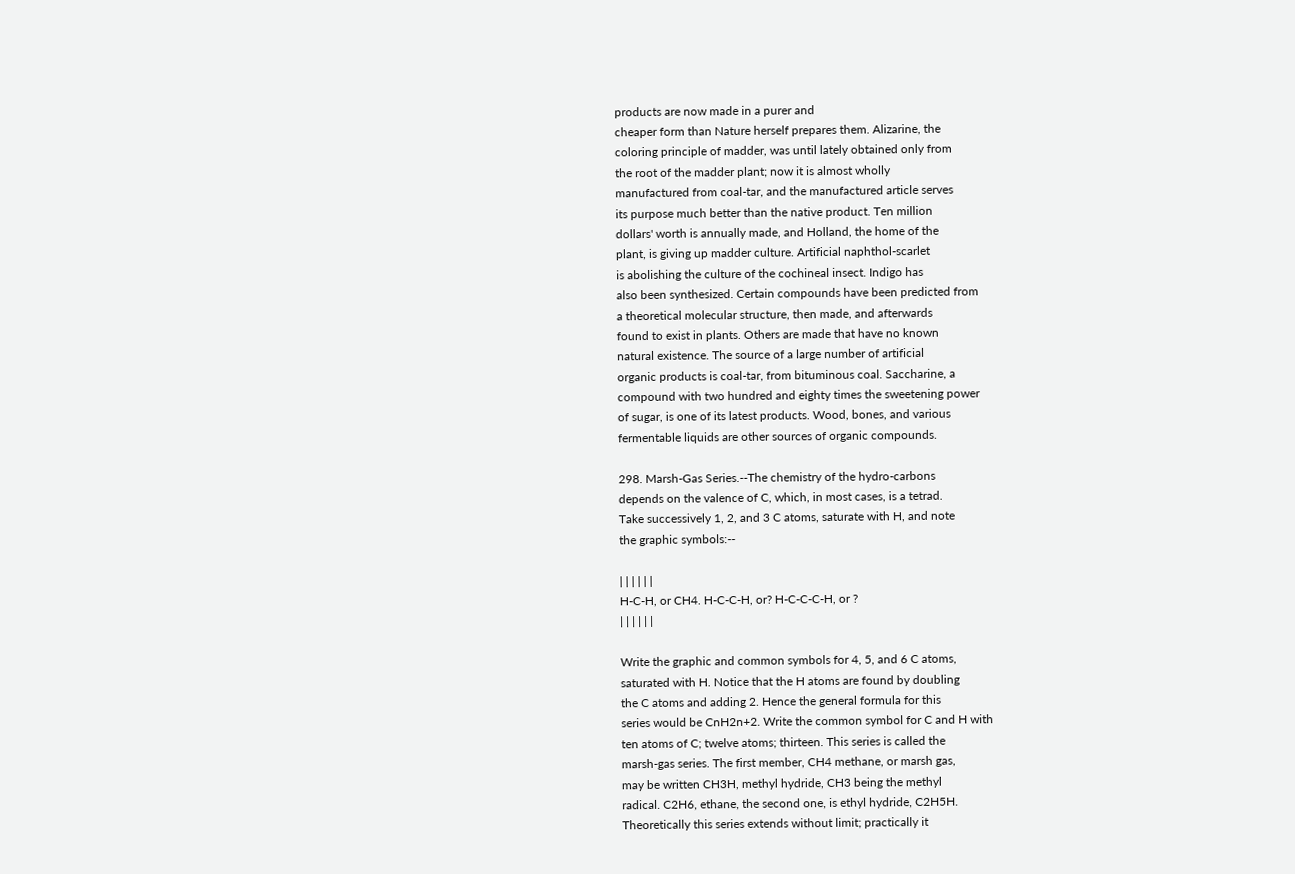products are now made in a purer and
cheaper form than Nature herself prepares them. Alizarine, the
coloring principle of madder, was until lately obtained only from
the root of the madder plant; now it is almost wholly
manufactured from coal-tar, and the manufactured article serves
its purpose much better than the native product. Ten million
dollars' worth is annually made, and Holland, the home of the
plant, is giving up madder culture. Artificial naphthol-scarlet
is abolishing the culture of the cochineal insect. Indigo has
also been synthesized. Certain compounds have been predicted from
a theoretical molecular structure, then made, and afterwards
found to exist in plants. Others are made that have no known
natural existence. The source of a large number of artificial
organic products is coal-tar, from bituminous coal. Saccharine, a
compound with two hundred and eighty times the sweetening power
of sugar, is one of its latest products. Wood, bones, and various
fermentable liquids are other sources of organic compounds.

298. Marsh-Gas Series.--The chemistry of the hydro-carbons
depends on the valence of C, which, in most cases, is a tetrad.
Take successively 1, 2, and 3 C atoms, saturate with H, and note
the graphic symbols:--

| | | | | |
H-C-H, or CH4. H-C-C-H, or? H-C-C-C-H, or ?
| | | | | |

Write the graphic and common symbols for 4, 5, and 6 C atoms,
saturated with H. Notice that the H atoms are found by doubling
the C atoms and adding 2. Hence the general formula for this
series would be CnH2n+2. Write the common symbol for C and H with
ten atoms of C; twelve atoms; thirteen. This series is called the
marsh-gas series. The first member, CH4 methane, or marsh gas,
may be written CH3H, methyl hydride, CH3 being the methyl
radical. C2H6, ethane, the second one, is ethyl hydride, C2H5H.
Theoretically this series extends without limit; practically it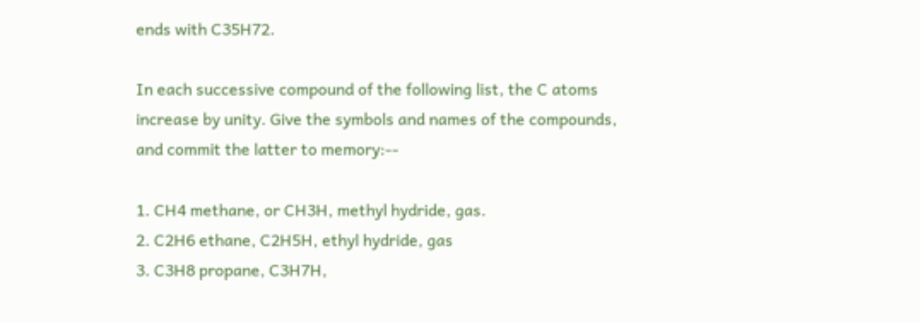ends with C35H72.

In each successive compound of the following list, the C atoms
increase by unity. Give the symbols and names of the compounds,
and commit the latter to memory:--

1. CH4 methane, or CH3H, methyl hydride, gas.
2. C2H6 ethane, C2H5H, ethyl hydride, gas
3. C3H8 propane, C3H7H,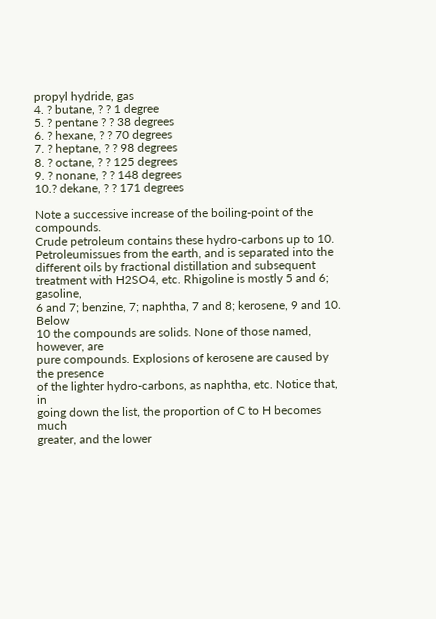propyl hydride, gas
4. ? butane, ? ? 1 degree
5. ? pentane ? ? 38 degrees
6. ? hexane, ? ? 70 degrees
7. ? heptane, ? ? 98 degrees
8. ? octane, ? ? 125 degrees
9. ? nonane, ? ? 148 degrees
10.? dekane, ? ? 171 degrees

Note a successive increase of the boiling-point of the compounds.
Crude petroleum contains these hydro-carbons up to 10.
Petroleumissues from the earth, and is separated into the
different oils by fractional distillation and subsequent
treatment with H2SO4, etc. Rhigoline is mostly 5 and 6; gasoline,
6 and 7; benzine, 7; naphtha, 7 and 8; kerosene, 9 and 10. Below
10 the compounds are solids. None of those named, however, are
pure compounds. Explosions of kerosene are caused by the presence
of the lighter hydro-carbons, as naphtha, etc. Notice that, in
going down the list, the proportion of C to H becomes much
greater, and the lower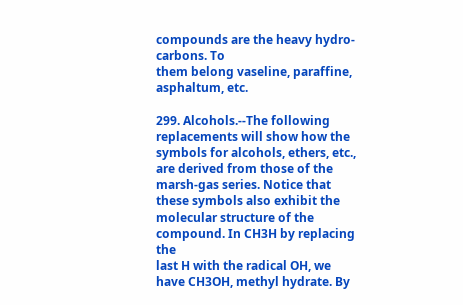compounds are the heavy hydro-carbons. To
them belong vaseline, paraffine, asphaltum, etc.

299. Alcohols.--The following replacements will show how the
symbols for alcohols, ethers, etc., are derived from those of the
marsh-gas series. Notice that these symbols also exhibit the
molecular structure of the compound. In CH3H by replacing the
last H with the radical OH, we have CH3OH, methyl hydrate. By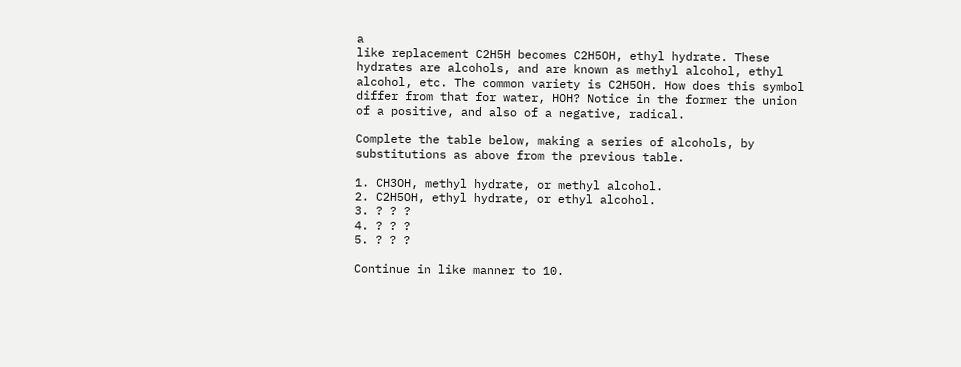a
like replacement C2H5H becomes C2H5OH, ethyl hydrate. These
hydrates are alcohols, and are known as methyl alcohol, ethyl
alcohol, etc. The common variety is C2H5OH. How does this symbol
differ from that for water, HOH? Notice in the former the union
of a positive, and also of a negative, radical.

Complete the table below, making a series of alcohols, by
substitutions as above from the previous table.

1. CH3OH, methyl hydrate, or methyl alcohol.
2. C2H5OH, ethyl hydrate, or ethyl alcohol.
3. ? ? ?
4. ? ? ?
5. ? ? ?

Continue in like manner to 10.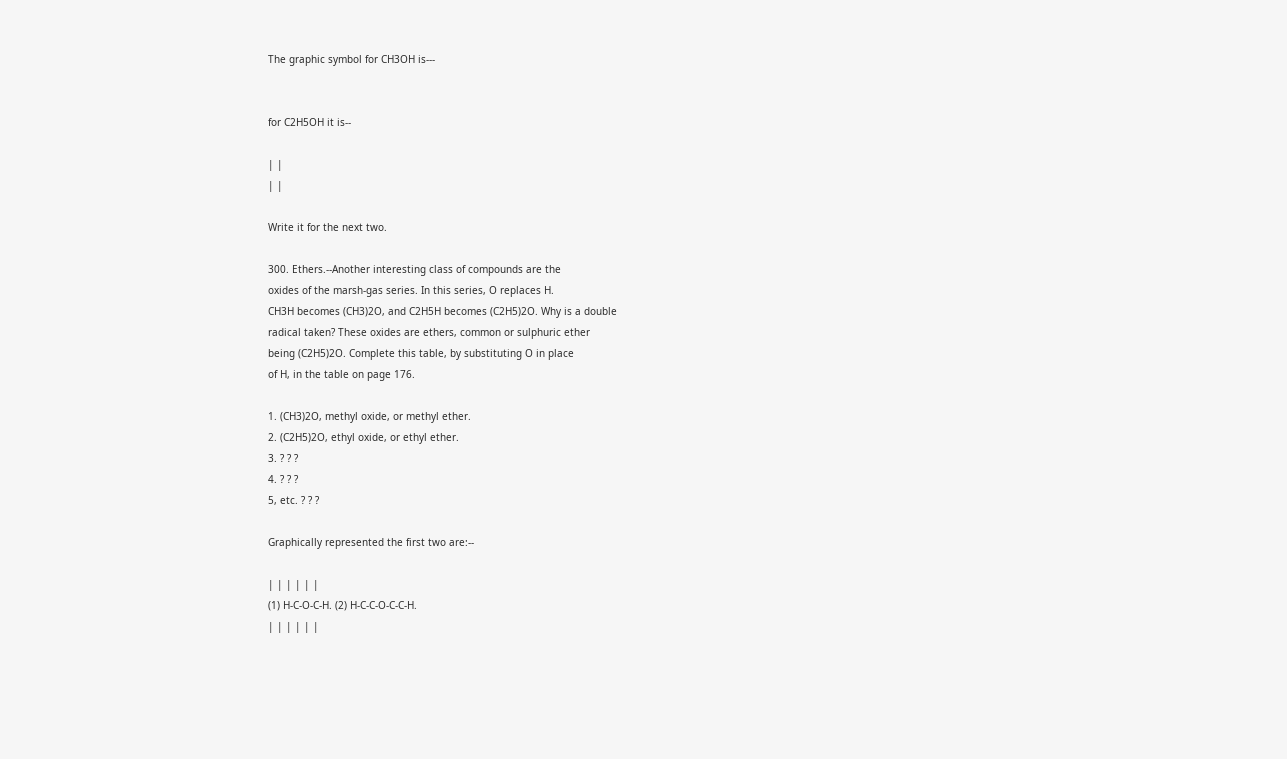The graphic symbol for CH3OH is---


for C2H5OH it is--

| |
| |

Write it for the next two.

300. Ethers.--Another interesting class of compounds are the
oxides of the marsh-gas series. In this series, O replaces H.
CH3H becomes (CH3)2O, and C2H5H becomes (C2H5)2O. Why is a double
radical taken? These oxides are ethers, common or sulphuric ether
being (C2H5)2O. Complete this table, by substituting O in place
of H, in the table on page 176.

1. (CH3)2O, methyl oxide, or methyl ether.
2. (C2H5)2O, ethyl oxide, or ethyl ether.
3. ? ? ?
4. ? ? ?
5, etc. ? ? ?

Graphically represented the first two are:--

| | | | | |
(1) H-C-O-C-H. (2) H-C-C-O-C-C-H.
| | | | | |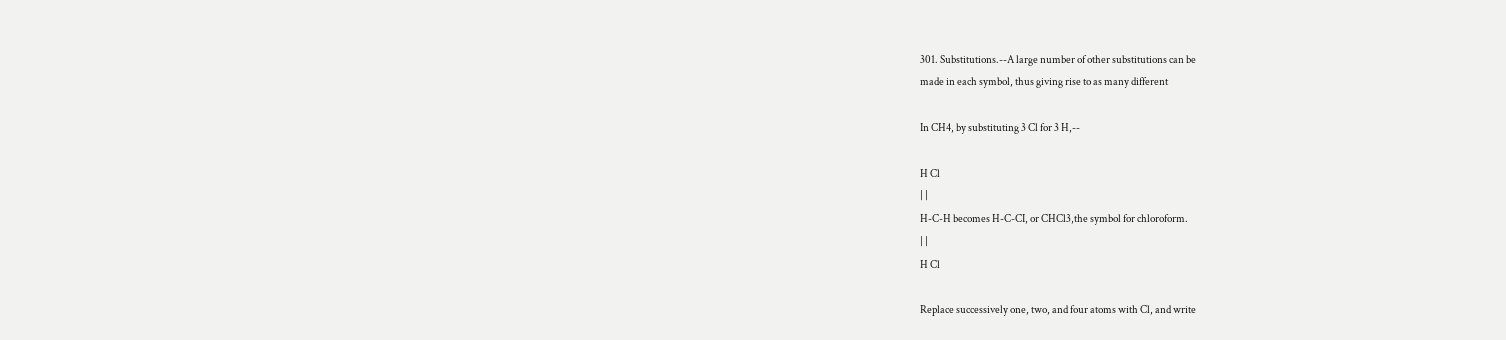301. Substitutions.--A large number of other substitutions can be
made in each symbol, thus giving rise to as many different

In CH4, by substituting 3 Cl for 3 H,--

H Cl
| |
H-C-H becomes H-C-CI, or CHCl3,the symbol for chloroform.
| |
H Cl

Replace successively one, two, and four atoms with Cl, and write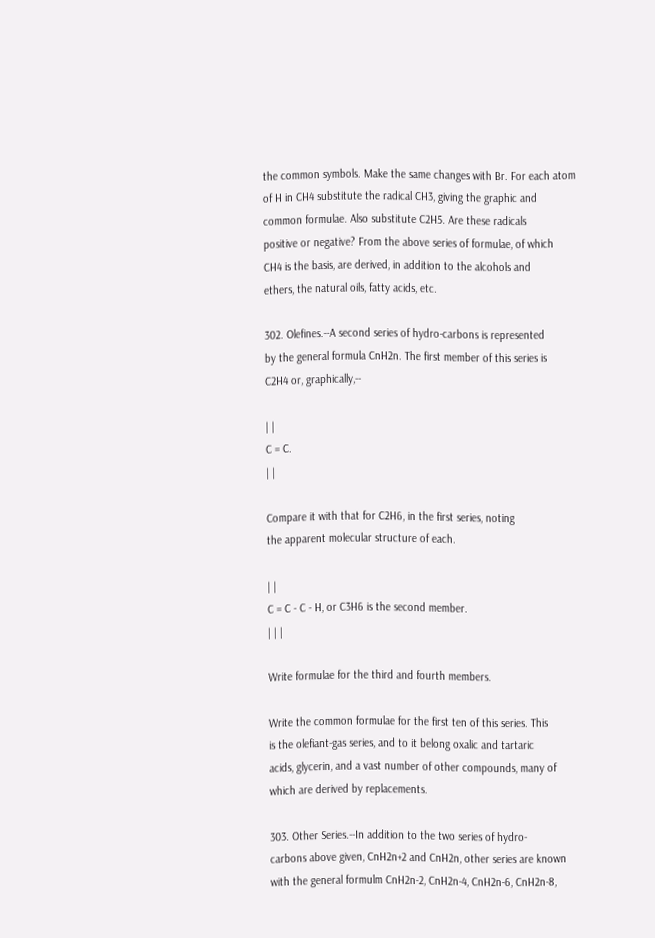the common symbols. Make the same changes with Br. For each atom
of H in CH4 substitute the radical CH3, giving the graphic and
common formulae. Also substitute C2H5. Are these radicals
positive or negative? From the above series of formulae, of which
CH4 is the basis, are derived, in addition to the alcohols and
ethers, the natural oils, fatty acids, etc.

302. Olefines.--A second series of hydro-carbons is represented
by the general formula CnH2n. The first member of this series is
C2H4 or, graphically,--

| |
C = C.
| |

Compare it with that for C2H6, in the first series, noting
the apparent molecular structure of each.

| |
C = C - C - H, or C3H6 is the second member.
| | |

Write formulae for the third and fourth members.

Write the common formulae for the first ten of this series. This
is the olefiant-gas series, and to it belong oxalic and tartaric
acids, glycerin, and a vast number of other compounds, many of
which are derived by replacements.

303. Other Series.--In addition to the two series of hydro-
carbons above given, CnH2n+2 and CnH2n, other series are known
with the general formulm CnH2n-2, CnH2n-4, CnH2n-6, CnH2n-8,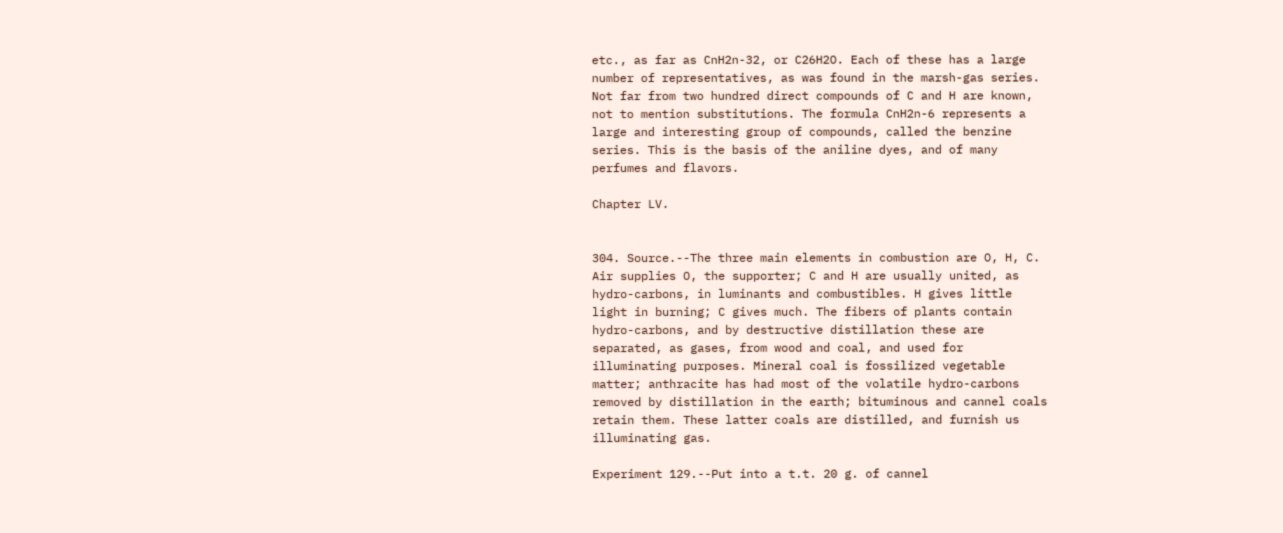etc., as far as CnH2n-32, or C26H2O. Each of these has a large
number of representatives, as was found in the marsh-gas series.
Not far from two hundred direct compounds of C and H are known,
not to mention substitutions. The formula CnH2n-6 represents a
large and interesting group of compounds, called the benzine
series. This is the basis of the aniline dyes, and of many
perfumes and flavors.

Chapter LV.


304. Source.--The three main elements in combustion are O, H, C.
Air supplies O, the supporter; C and H are usually united, as
hydro-carbons, in luminants and combustibles. H gives little
light in burning; C gives much. The fibers of plants contain
hydro-carbons, and by destructive distillation these are
separated, as gases, from wood and coal, and used for
illuminating purposes. Mineral coal is fossilized vegetable
matter; anthracite has had most of the volatile hydro-carbons
removed by distillation in the earth; bituminous and cannel coals
retain them. These latter coals are distilled, and furnish us
illuminating gas.

Experiment 129.--Put into a t.t. 20 g. of cannel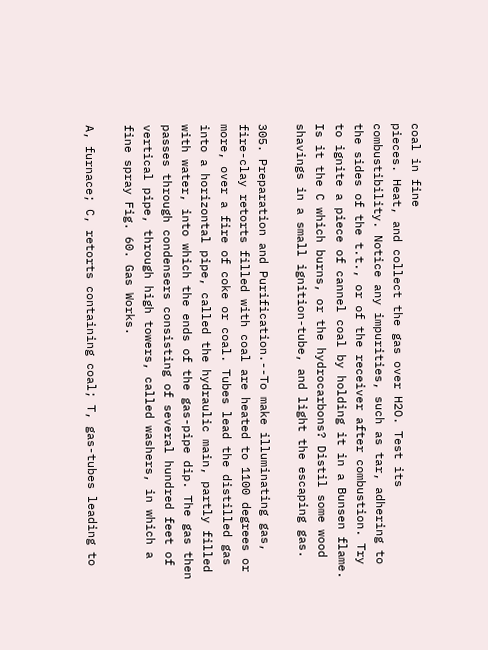coal in fine
pieces. Heat, and collect the gas over H2O. Test its
combustibility. Notice any impurities, such as tar, adhering to
the sides of the t.t., or of the receiver after combustion. Try
to ignite a piece of cannel coal by holding it in a Bunsen flame.
Is it the C which burns, or the hydrocarbons? Distil some wood
shavings in a small ignition-tube, and light the escaping gas.

305. Preparation and Purification.--To make illuminating gas,
fire-clay retorts filled with coal are heated to 1100 degrees or
more, over a fire of coke or coal. Tubes lead the distilled gas
into a horizontal pipe, called the hydraulic main, partly filled
with water, into which the ends of the gas-pipe dip. The gas then
passes through condensers consisting of several hundred feet of
vertical pipe, through high towers, called washers, in which a
fine spray Fig. 60. Gas Works.

A, furnace; C, retorts containing coal; T, gas-tubes leading to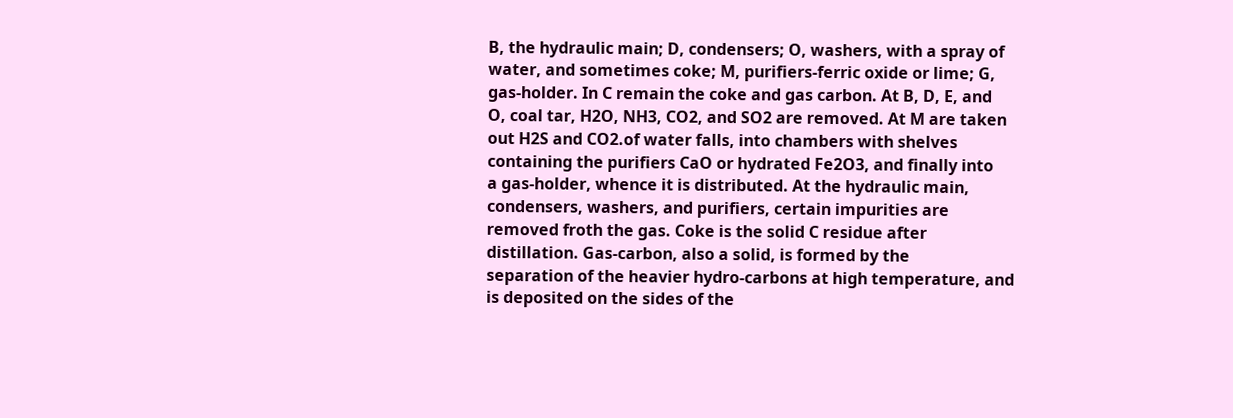B, the hydraulic main; D, condensers; O, washers, with a spray of
water, and sometimes coke; M, purifiers-ferric oxide or lime; G,
gas-holder. In C remain the coke and gas carbon. At B, D, E, and
O, coal tar, H2O, NH3, CO2, and SO2 are removed. At M are taken
out H2S and CO2.of water falls, into chambers with shelves
containing the purifiers CaO or hydrated Fe2O3, and finally into
a gas-holder, whence it is distributed. At the hydraulic main,
condensers, washers, and purifiers, certain impurities are
removed froth the gas. Coke is the solid C residue after
distillation. Gas-carbon, also a solid, is formed by the
separation of the heavier hydro-carbons at high temperature, and
is deposited on the sides of the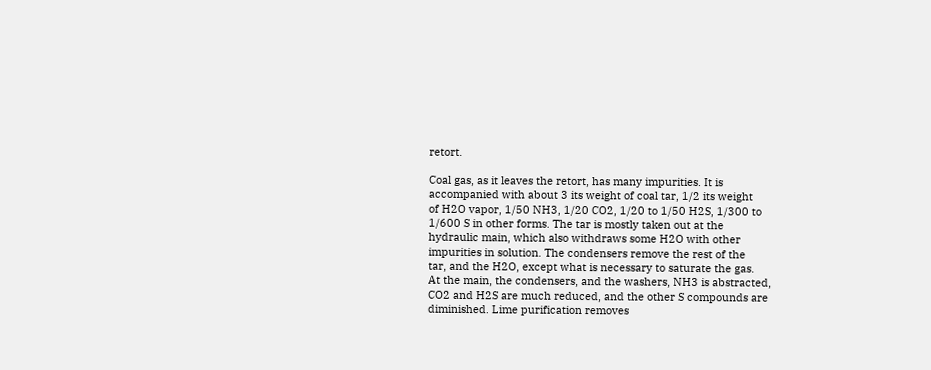retort.

Coal gas, as it leaves the retort, has many impurities. It is
accompanied with about 3 its weight of coal tar, 1/2 its weight
of H2O vapor, 1/50 NH3, 1/20 CO2, 1/20 to 1/50 H2S, 1/300 to
1/600 S in other forms. The tar is mostly taken out at the
hydraulic main, which also withdraws some H2O with other
impurities in solution. The condensers remove the rest of the
tar, and the H2O, except what is necessary to saturate the gas.
At the main, the condensers, and the washers, NH3 is abstracted,
CO2 and H2S are much reduced, and the other S compounds are
diminished. Lime purification removes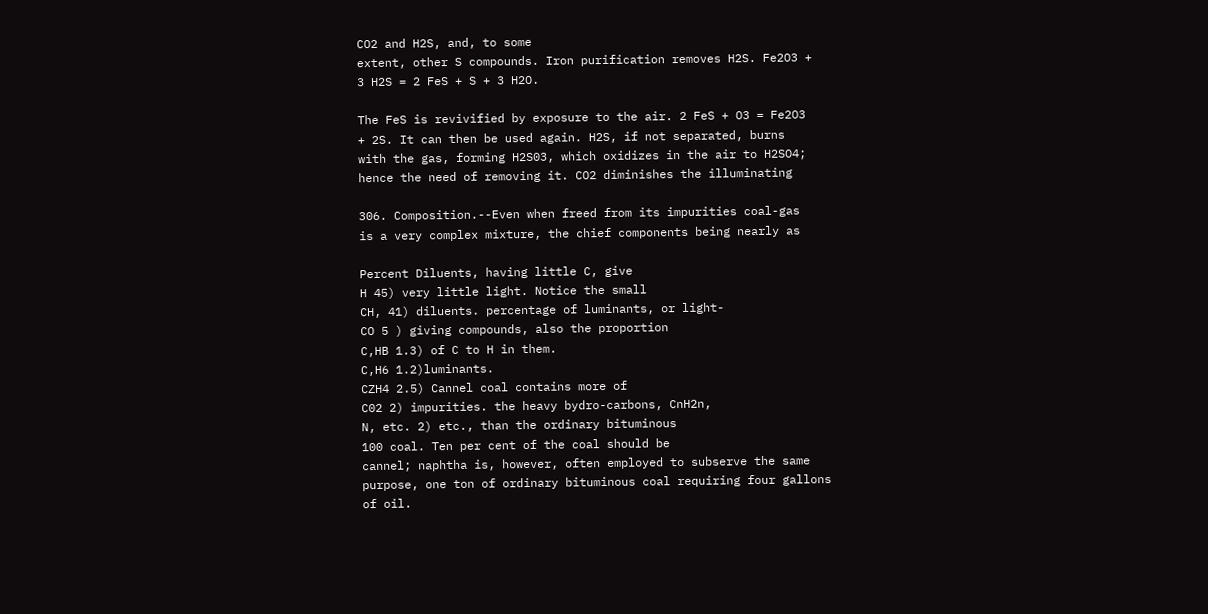CO2 and H2S, and, to some
extent, other S compounds. Iron purification removes H2S. Fe2O3 +
3 H2S = 2 FeS + S + 3 H2O.

The FeS is revivified by exposure to the air. 2 FeS + O3 = Fe2O3
+ 2S. It can then be used again. H2S, if not separated, burns
with the gas, forming H2S03, which oxidizes in the air to H2SO4;
hence the need of removing it. CO2 diminishes the illuminating

306. Composition.--Even when freed from its impurities coal-gas
is a very complex mixture, the chief components being nearly as

Percent Diluents, having little C, give
H 45) very little light. Notice the small
CH, 41) diluents. percentage of luminants, or light-
CO 5 ) giving compounds, also the proportion
C,HB 1.3) of C to H in them.
C,H6 1.2)luminants.
CZH4 2.5) Cannel coal contains more of
C02 2) impurities. the heavy bydro-carbons, CnH2n,
N, etc. 2) etc., than the ordinary bituminous
100 coal. Ten per cent of the coal should be
cannel; naphtha is, however, often employed to subserve the same
purpose, one ton of ordinary bituminous coal requiring four gallons
of oil.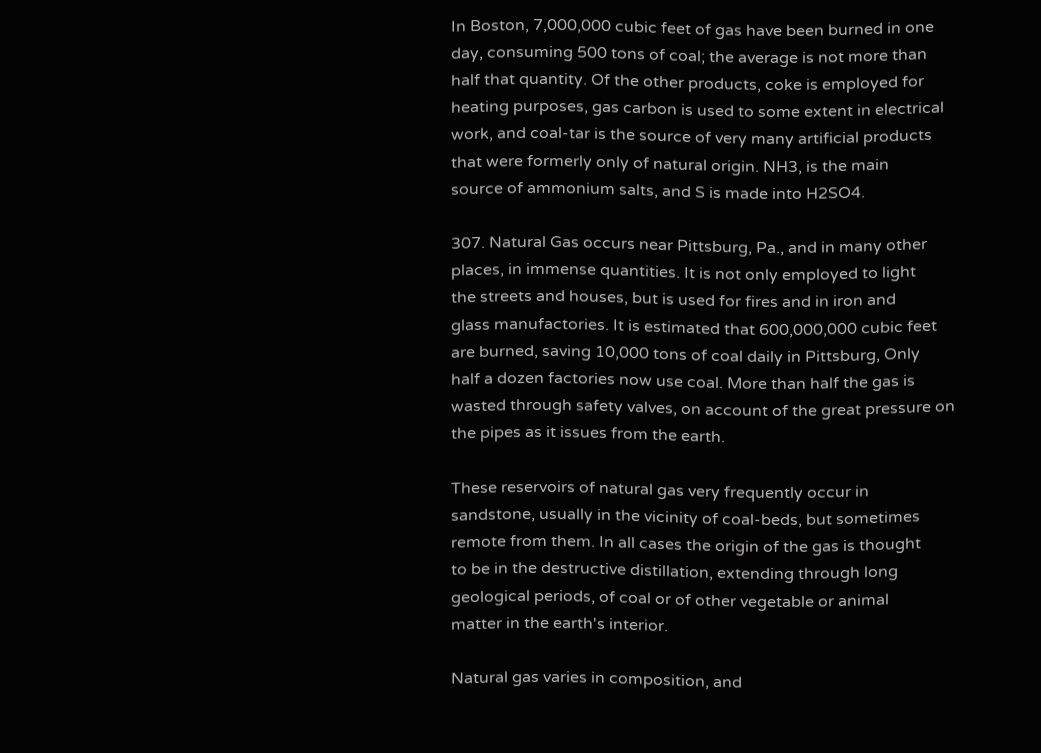In Boston, 7,000,000 cubic feet of gas have been burned in one
day, consuming 500 tons of coal; the average is not more than
half that quantity. Of the other products, coke is employed for
heating purposes, gas carbon is used to some extent in electrical
work, and coal-tar is the source of very many artificial products
that were formerly only of natural origin. NH3, is the main
source of ammonium salts, and S is made into H2SO4.

307. Natural Gas occurs near Pittsburg, Pa., and in many other
places, in immense quantities. It is not only employed to light
the streets and houses, but is used for fires and in iron and
glass manufactories. It is estimated that 600,000,000 cubic feet
are burned, saving 10,000 tons of coal daily in Pittsburg, Only
half a dozen factories now use coal. More than half the gas is
wasted through safety valves, on account of the great pressure on
the pipes as it issues from the earth.

These reservoirs of natural gas very frequently occur in
sandstone, usually in the vicinity of coal-beds, but sometimes
remote from them. In all cases the origin of the gas is thought
to be in the destructive distillation, extending through long
geological periods, of coal or of other vegetable or animal
matter in the earth's interior.

Natural gas varies in composition, and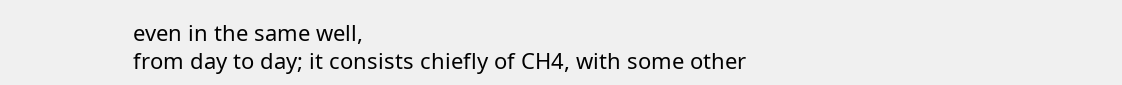even in the same well,
from day to day; it consists chiefly of CH4, with some other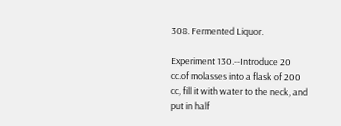308. Fermented Liquor.

Experiment 130.--Introduce 20 cc.of molasses into a flask of 200
cc, fill it with water to the neck, and put in half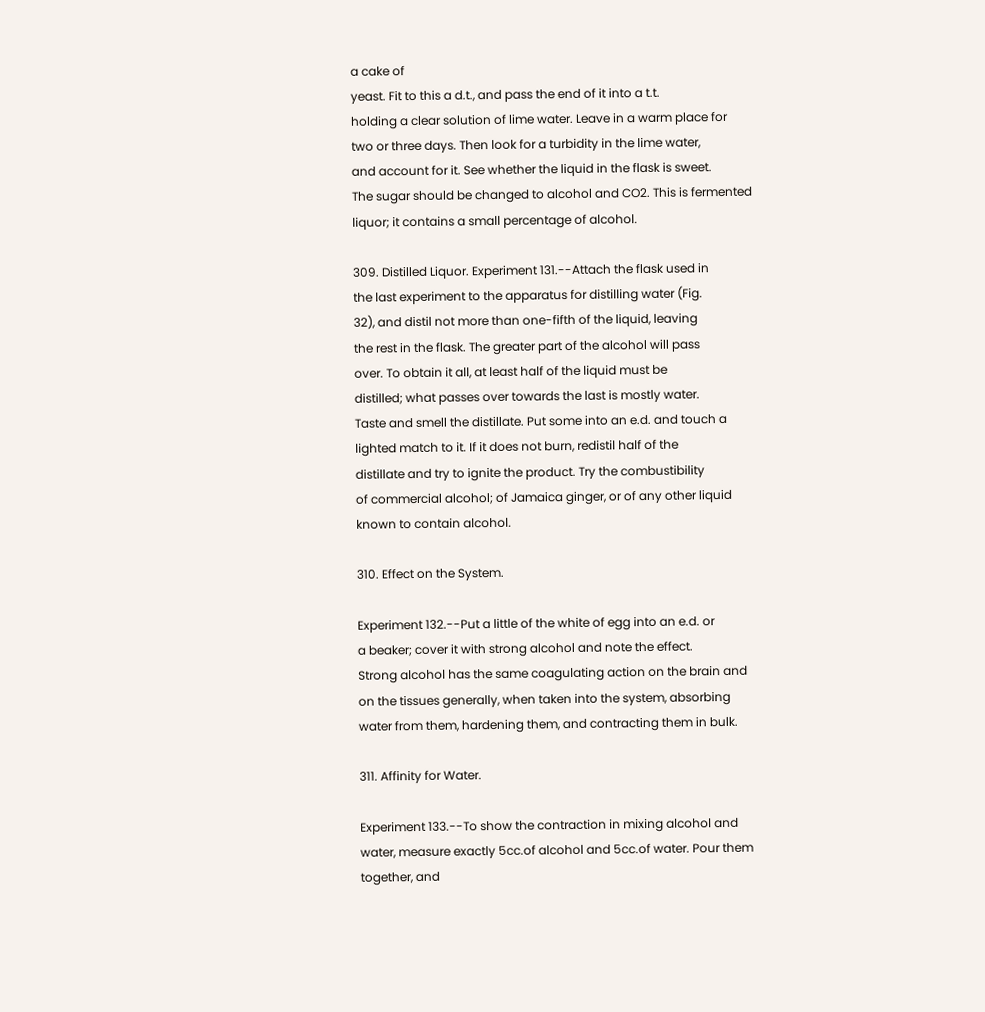a cake of
yeast. Fit to this a d.t., and pass the end of it into a t.t.
holding a clear solution of lime water. Leave in a warm place for
two or three days. Then look for a turbidity in the lime water,
and account for it. See whether the liquid in the flask is sweet.
The sugar should be changed to alcohol and CO2. This is fermented
liquor; it contains a small percentage of alcohol.

309. Distilled Liquor. Experiment 131.--Attach the flask used in
the last experiment to the apparatus for distilling water (Fig.
32), and distil not more than one-fifth of the liquid, leaving
the rest in the flask. The greater part of the alcohol will pass
over. To obtain it all, at least half of the liquid must be
distilled; what passes over towards the last is mostly water.
Taste and smell the distillate. Put some into an e.d. and touch a
lighted match to it. If it does not burn, redistil half of the
distillate and try to ignite the product. Try the combustibility
of commercial alcohol; of Jamaica ginger, or of any other liquid
known to contain alcohol.

310. Effect on the System.

Experiment 132.--Put a little of the white of egg into an e.d. or
a beaker; cover it with strong alcohol and note the effect.
Strong alcohol has the same coagulating action on the brain and
on the tissues generally, when taken into the system, absorbing
water from them, hardening them, and contracting them in bulk.

311. Affinity for Water.

Experiment 133.--To show the contraction in mixing alcohol and
water, measure exactly 5cc.of alcohol and 5cc.of water. Pour them
together, and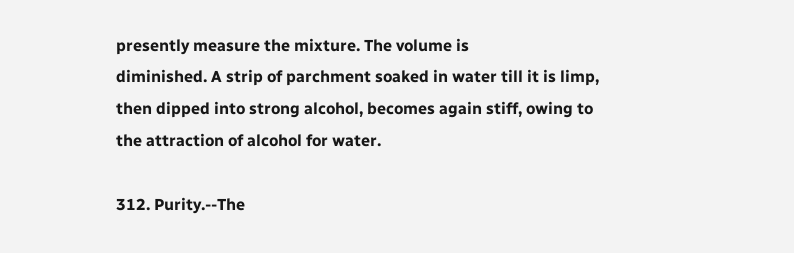presently measure the mixture. The volume is
diminished. A strip of parchment soaked in water till it is limp,
then dipped into strong alcohol, becomes again stiff, owing to
the attraction of alcohol for water.

312. Purity.--The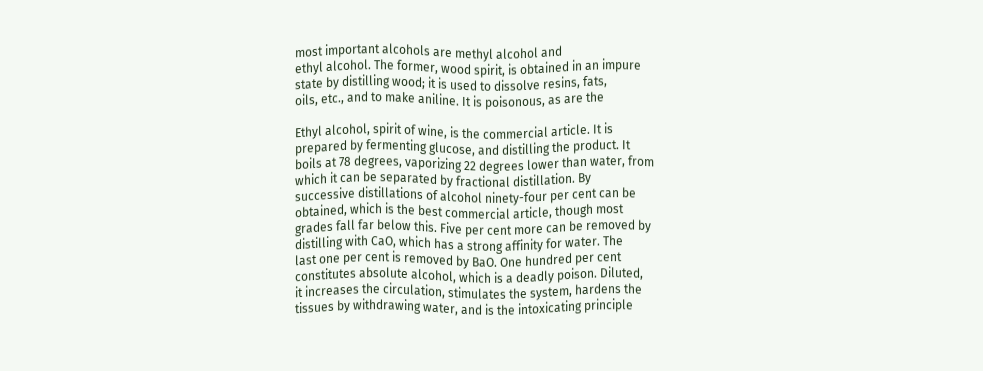most important alcohols are methyl alcohol and
ethyl alcohol. The former, wood spirit, is obtained in an impure
state by distilling wood; it is used to dissolve resins, fats,
oils, etc., and to make aniline. It is poisonous, as are the

Ethyl alcohol, spirit of wine, is the commercial article. It is
prepared by fermenting glucose, and distilling the product. It
boils at 78 degrees, vaporizing 22 degrees lower than water, from
which it can be separated by fractional distillation. By
successive distillations of alcohol ninety-four per cent can be
obtained, which is the best commercial article, though most
grades fall far below this. Five per cent more can be removed by
distilling with CaO, which has a strong affinity for water. The
last one per cent is removed by BaO. One hundred per cent
constitutes absolute alcohol, which is a deadly poison. Diluted,
it increases the circulation, stimulates the system, hardens the
tissues by withdrawing water, and is the intoxicating principle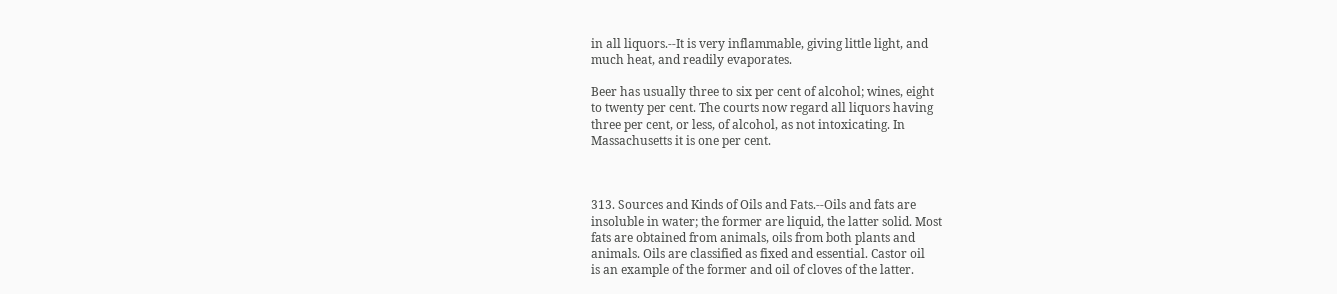in all liquors.--It is very inflammable, giving little light, and
much heat, and readily evaporates.

Beer has usually three to six per cent of alcohol; wines, eight
to twenty per cent. The courts now regard all liquors having
three per cent, or less, of alcohol, as not intoxicating. In
Massachusetts it is one per cent.



313. Sources and Kinds of Oils and Fats.--Oils and fats are
insoluble in water; the former are liquid, the latter solid. Most
fats are obtained from animals, oils from both plants and
animals. Oils are classified as fixed and essential. Castor oil
is an example of the former and oil of cloves of the latter.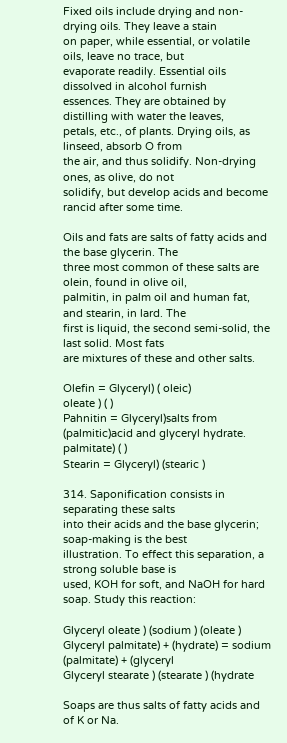Fixed oils include drying and non-drying oils. They leave a stain
on paper, while essential, or volatile oils, leave no trace, but
evaporate readily. Essential oils dissolved in alcohol furnish
essences. They are obtained by distilling with water the leaves,
petals, etc., of plants. Drying oils, as linseed, absorb O from
the air, and thus solidify. Non-drying ones, as olive, do not
solidify, but develop acids and become rancid after some time.

Oils and fats are salts of fatty acids and the base glycerin. The
three most common of these salts are olein, found in olive oil,
palmitin, in palm oil and human fat, and stearin, in lard. The
first is liquid, the second semi-solid, the last solid. Most fats
are mixtures of these and other salts.

Olefin = Glyceryl) ( oleic)
oleate ) ( )
Pahnitin = Glyceryl)salts from (palmitic)acid and glyceryl hydrate.
palmitate) ( )
Stearin = Glyceryl) (stearic )

314. Saponification consists in separating these salts
into their acids and the base glycerin; soap-making is the best
illustration. To effect this separation, a strong soluble base is
used, KOH for soft, and NaOH for hard soap. Study this reaction:

Glyceryl oleate ) (sodium ) (oleate )
Glyceryl palmitate) + (hydrate) = sodium (palmitate) + (glyceryl
Glyceryl stearate ) (stearate ) (hydrate

Soaps are thus salts of fatty acids and of K or Na.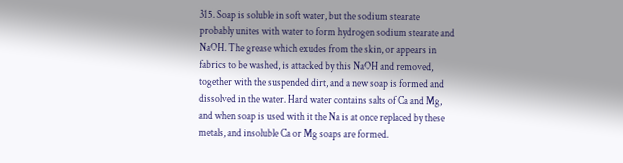315. Soap is soluble in soft water, but the sodium stearate
probably unites with water to form hydrogen sodium stearate and
NaOH. The grease which exudes from the skin, or appears in
fabrics to be washed, is attacked by this NaOH and removed,
together with the suspended dirt, and a new soap is formed and
dissolved in the water. Hard water contains salts of Ca and Mg,
and when soap is used with it the Na is at once replaced by these
metals, and insoluble Ca or Mg soaps are formed.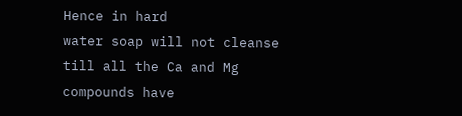Hence in hard
water soap will not cleanse till all the Ca and Mg compounds have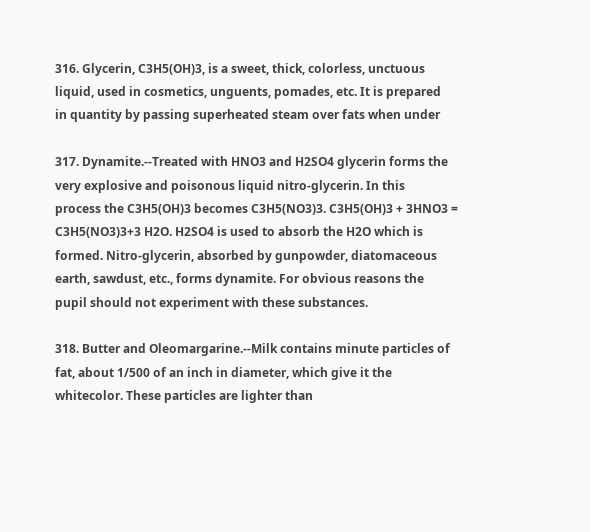316. Glycerin, C3H5(OH)3, is a sweet, thick, colorless, unctuous
liquid, used in cosmetics, unguents, pomades, etc. It is prepared
in quantity by passing superheated steam over fats when under

317. Dynamite.--Treated with HNO3 and H2SO4 glycerin forms the
very explosive and poisonous liquid nitro-glycerin. In this
process the C3H5(OH)3 becomes C3H5(NO3)3. C3H5(OH)3 + 3HNO3 =
C3H5(NO3)3+3 H2O. H2SO4 is used to absorb the H2O which is
formed. Nitro-glycerin, absorbed by gunpowder, diatomaceous
earth, sawdust, etc., forms dynamite. For obvious reasons the
pupil should not experiment with these substances.

318. Butter and Oleomargarine.--Milk contains minute particles of
fat, about 1/500 of an inch in diameter, which give it the
whitecolor. These particles are lighter than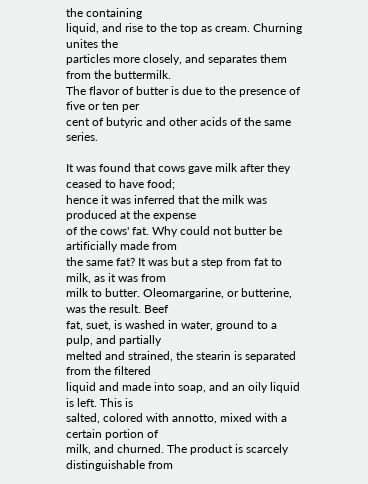the containing
liquid, and rise to the top as cream. Churning unites the
particles more closely, and separates them from the buttermilk.
The flavor of butter is due to the presence of five or ten per
cent of butyric and other acids of the same series.

It was found that cows gave milk after they ceased to have food;
hence it was inferred that the milk was produced at the expense
of the cows' fat. Why could not butter be artificially made from
the same fat? It was but a step from fat to milk, as it was from
milk to butter. Oleomargarine, or butterine, was the result. Beef
fat, suet, is washed in water, ground to a pulp, and partially
melted and strained, the stearin is separated from the filtered
liquid and made into soap, and an oily liquid is left. This is
salted, colored with annotto, mixed with a certain portion of
milk, and churned. The product is scarcely distinguishable from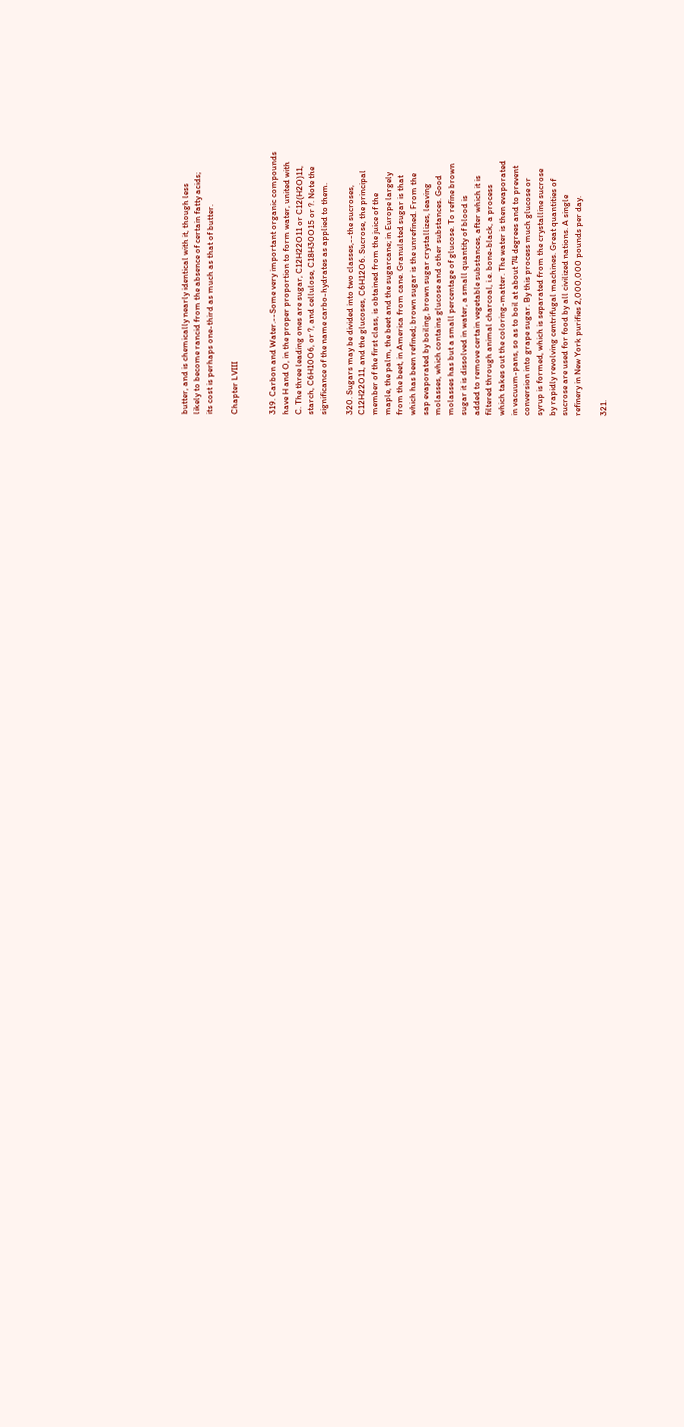butter, and is chemically nearly identical with it, though less
likely to become rancid from the absence of certain fatty acids;
its cost is perhaps one-third as much as that of butter.

Chapter LVIII


319. Carbon and Water.--Some very important organic compounds
have H and O, in the proper proportion to form water, united with
C. The three leading ones are sugar, C12H22O11 or C12(H2O)11,
starch, C6H10O6, or ?, and cellulose, C18H30O15 or ?. Note the
significance of the name carbo-hydrates as applied to them.

320. Sugars may be divided into two classes,--the sucroses,
C12H22O11, and the glucoses, C6H12O6. Sucrose, the principal
member of the first class, is obtained from the juice of the
maple, the palm, the beet and the sugarcane; in Europe largely
from the beet, in America from cane. Granulated sugar is that
which has been refined; brown sugar is the unrefined. From the
sap evaporated by boiling, brown sugar crystallizes, leaving
molasses, which contains glucose and other substances. Good
molasses has but a small percentage of glucose. To refine brown
sugar it is dissolved in water, a small quantity of blood is
added to remove certain vegetable substances, after which it is
filtered through animal charcoal, i.e. bone-black, a process
which takes out the coloring-matter. The water is then evaporated
in vacuum-pans, so as to boil at about 74 degrees and to prevent
conversion into grape sugar. By this process much glucose or
syrup is formed, which is separated from the crystalline sucrose
by rapidly revolving centrifugal machines. Great quantities of
sucrose are used for food by all civilized nations. A single
refinery in New York purifies 2,000,000 pounds per day.

321.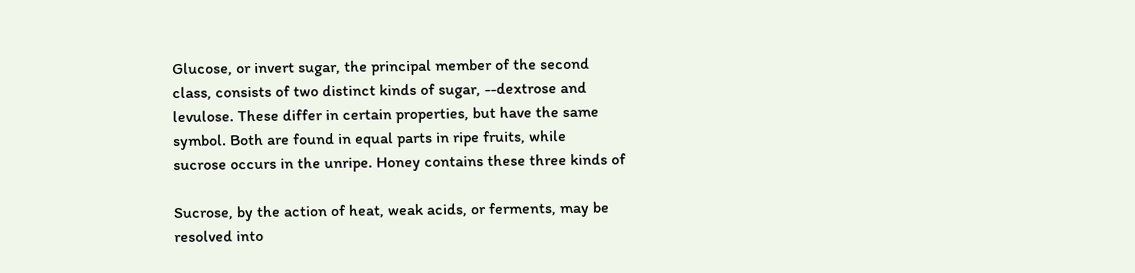Glucose, or invert sugar, the principal member of the second
class, consists of two distinct kinds of sugar, --dextrose and
levulose. These differ in certain properties, but have the same
symbol. Both are found in equal parts in ripe fruits, while
sucrose occurs in the unripe. Honey contains these three kinds of

Sucrose, by the action of heat, weak acids, or ferments, may be
resolved into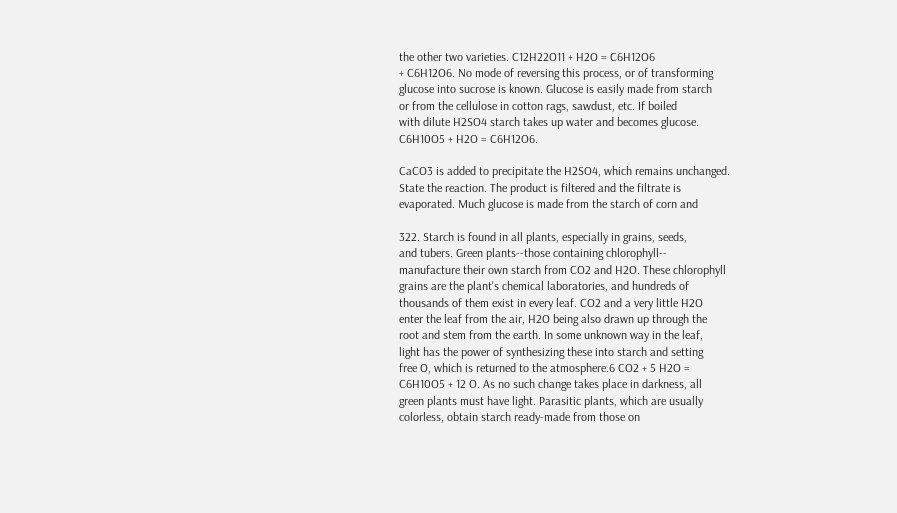the other two varieties. C12H22O11 + H2O = C6H12O6
+ C6H12O6. No mode of reversing this process, or of transforming
glucose into sucrose is known. Glucose is easily made from starch
or from the cellulose in cotton rags, sawdust, etc. If boiled
with dilute H2SO4 starch takes up water and becomes glucose.
C6H10O5 + H2O = C6H12O6.

CaCO3 is added to precipitate the H2SO4, which remains unchanged.
State the reaction. The product is filtered and the filtrate is
evaporated. Much glucose is made from the starch of corn and

322. Starch is found in all plants, especially in grains, seeds,
and tubers. Green plants--those containing chlorophyll--
manufacture their own starch from CO2 and H2O. These chlorophyll
grains are the plant's chemical laboratories, and hundreds of
thousands of them exist in every leaf. CO2 and a very little H2O
enter the leaf from the air, H2O being also drawn up through the
root and stem from the earth. In some unknown way in the leaf,
light has the power of synthesizing these into starch and setting
free O, which is returned to the atmosphere.6 CO2 + 5 H2O =
C6H10O5 + 12 O. As no such change takes place in darkness, all
green plants must have light. Parasitic plants, which are usually
colorless, obtain starch ready-made from those on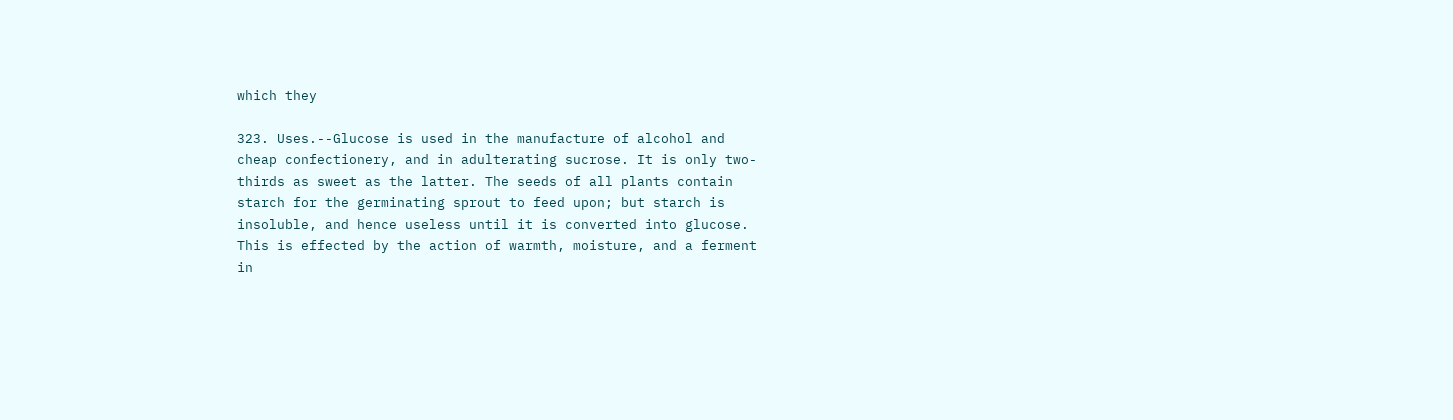which they

323. Uses.--Glucose is used in the manufacture of alcohol and
cheap confectionery, and in adulterating sucrose. It is only two-
thirds as sweet as the latter. The seeds of all plants contain
starch for the germinating sprout to feed upon; but starch is
insoluble, and hence useless until it is converted into glucose.
This is effected by the action of warmth, moisture, and a ferment
in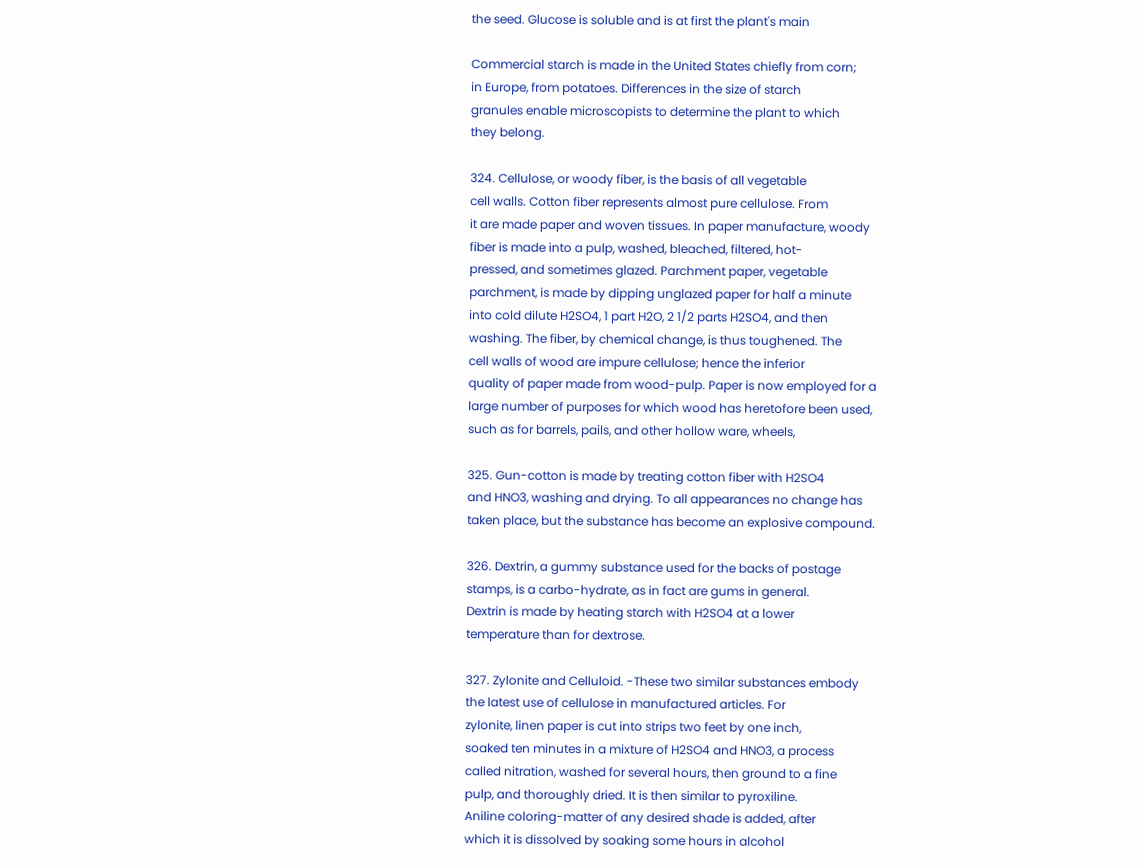the seed. Glucose is soluble and is at first the plant's main

Commercial starch is made in the United States chiefly from corn;
in Europe, from potatoes. Differences in the size of starch
granules enable microscopists to determine the plant to which
they belong.

324. Cellulose, or woody fiber, is the basis of all vegetable
cell walls. Cotton fiber represents almost pure cellulose. From
it are made paper and woven tissues. In paper manufacture, woody
fiber is made into a pulp, washed, bleached, filtered, hot-
pressed, and sometimes glazed. Parchment paper, vegetable
parchment, is made by dipping unglazed paper for half a minute
into cold dilute H2SO4, 1 part H2O, 2 1/2 parts H2SO4, and then
washing. The fiber, by chemical change, is thus toughened. The
cell walls of wood are impure cellulose; hence the inferior
quality of paper made from wood-pulp. Paper is now employed for a
large number of purposes for which wood has heretofore been used,
such as for barrels, pails, and other hollow ware, wheels,

325. Gun-cotton is made by treating cotton fiber with H2SO4
and HNO3, washing and drying. To all appearances no change has
taken place, but the substance has become an explosive compound.

326. Dextrin, a gummy substance used for the backs of postage
stamps, is a carbo-hydrate, as in fact are gums in general.
Dextrin is made by heating starch with H2SO4 at a lower
temperature than for dextrose.

327. Zylonite and Celluloid. -These two similar substances embody
the latest use of cellulose in manufactured articles. For
zylonite, linen paper is cut into strips two feet by one inch,
soaked ten minutes in a mixture of H2SO4 and HNO3, a process
called nitration, washed for several hours, then ground to a fine
pulp, and thoroughly dried. It is then similar to pyroxiline.
Aniline coloring-matter of any desired shade is added, after
which it is dissolved by soaking some hours in alcohol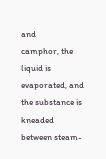and
camphor, the liquid is evaporated, and the substance is kneaded
between steam-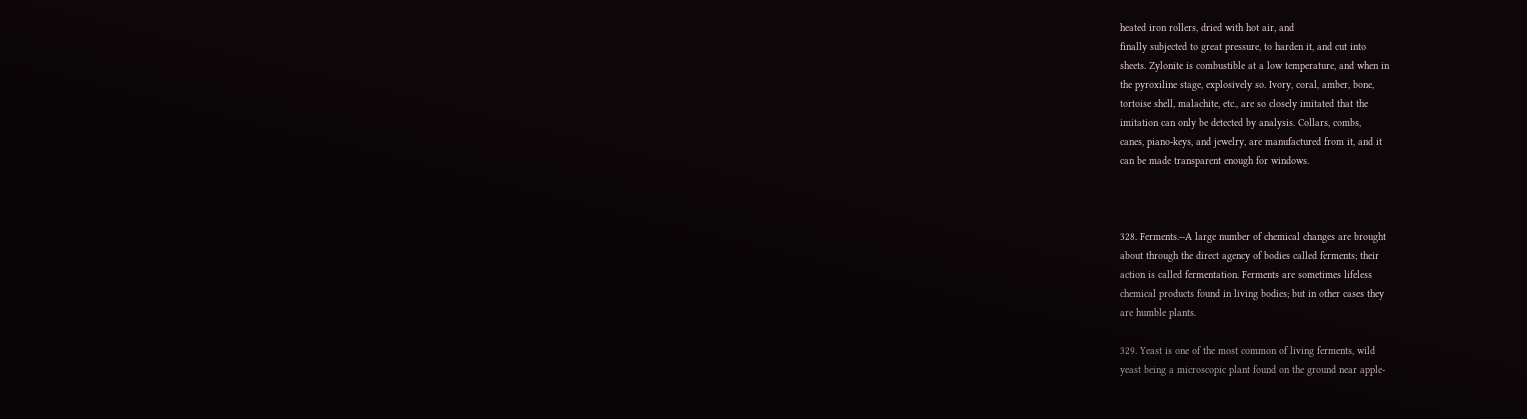heated iron rollers, dried with hot air, and
finally subjected to great pressure, to harden it, and cut into
sheets. Zylonite is combustible at a low temperature, and when in
the pyroxiline stage, explosively so. Ivory, coral, amber, bone,
tortoise shell, malachite, etc., are so closely imitated that the
imitation can only be detected by analysis. Collars, combs,
canes, piano-keys, and jewelry, are manufactured from it, and it
can be made transparent enough for windows.



328. Ferments.--A large number of chemical changes are brought
about through the direct agency of bodies called ferments; their
action is called fermentation. Ferments are sometimes lifeless
chemical products found in living bodies; but in other cases they
are humble plants.

329. Yeast is one of the most common of living ferments, wild
yeast being a microscopic plant found on the ground near apple-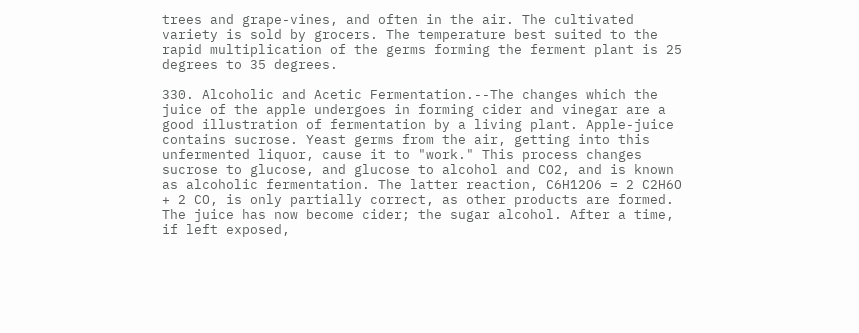trees and grape-vines, and often in the air. The cultivated
variety is sold by grocers. The temperature best suited to the
rapid multiplication of the germs forming the ferment plant is 25
degrees to 35 degrees.

330. Alcoholic and Acetic Fermentation.--The changes which the
juice of the apple undergoes in forming cider and vinegar are a
good illustration of fermentation by a living plant. Apple-juice
contains sucrose. Yeast germs from the air, getting into this
unfermented liquor, cause it to "work." This process changes
sucrose to glucose, and glucose to alcohol and CO2, and is known
as alcoholic fermentation. The latter reaction, C6H12O6 = 2 C2H6O
+ 2 CO, is only partially correct, as other products are formed.
The juice has now become cider; the sugar alcohol. After a time,
if left exposed,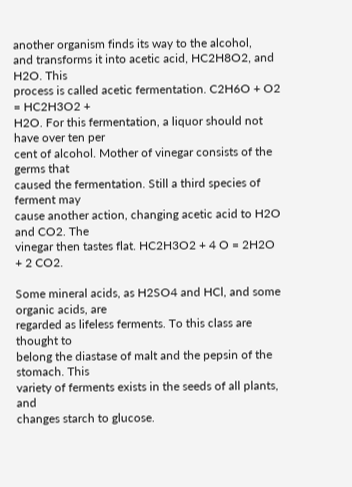another organism finds its way to the alcohol,
and transforms it into acetic acid, HC2H8O2, and H2O. This
process is called acetic fermentation. C2H6O + O2 = HC2H3O2 +
H2O. For this fermentation, a liquor should not have over ten per
cent of alcohol. Mother of vinegar consists of the germs that
caused the fermentation. Still a third species of ferment may
cause another action, changing acetic acid to H2O and CO2. The
vinegar then tastes flat. HC2H3O2 + 4 O = 2H2O + 2 CO2.

Some mineral acids, as H2SO4 and HCl, and some organic acids, are
regarded as lifeless ferments. To this class are thought to
belong the diastase of malt and the pepsin of the stomach. This
variety of ferments exists in the seeds of all plants, and
changes starch to glucose.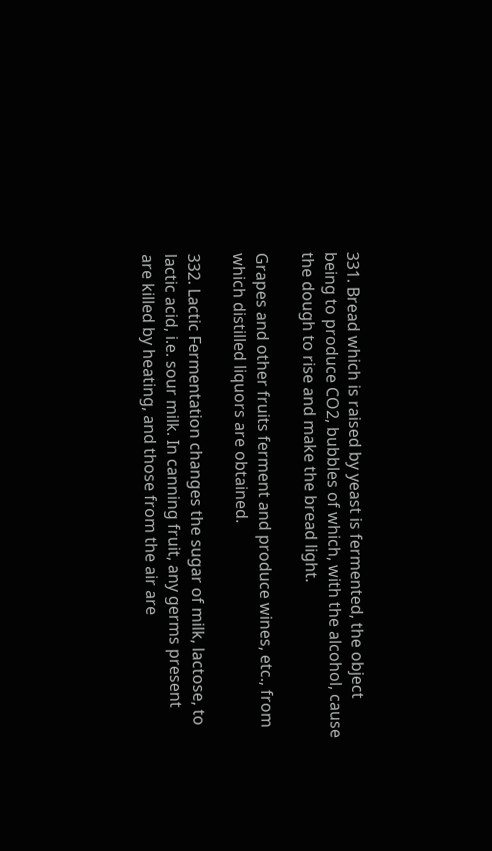331. Bread which is raised by yeast is fermented, the object
being to produce CO2, bubbles of which, with the alcohol, cause
the dough to rise and make the bread light.

Grapes and other fruits ferment and produce wines, etc., from
which distilled liquors are obtained.

332. Lactic Fermentation changes the sugar of milk, lactose, to
lactic acid, i.e. sour milk. In canning fruit, any germs present
are killed by heating, and those from the air are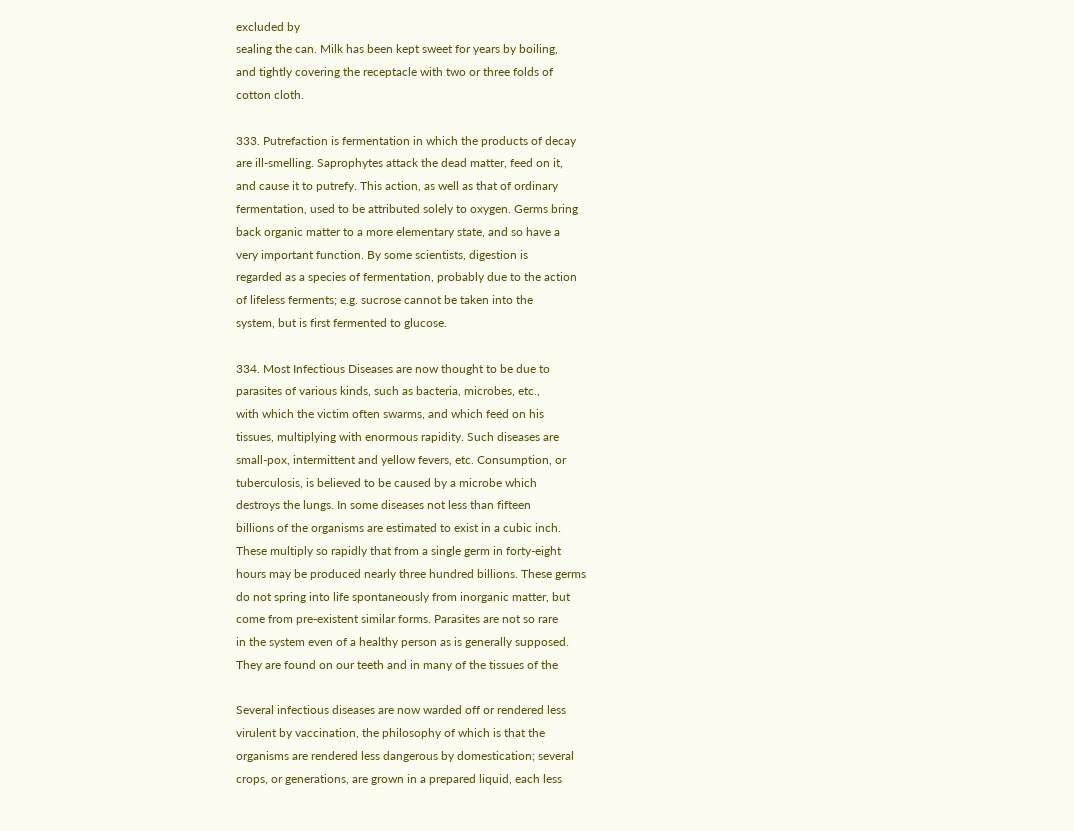excluded by
sealing the can. Milk has been kept sweet for years by boiling,
and tightly covering the receptacle with two or three folds of
cotton cloth.

333. Putrefaction is fermentation in which the products of decay
are ill-smelling. Saprophytes attack the dead matter, feed on it,
and cause it to putrefy. This action, as well as that of ordinary
fermentation, used to be attributed solely to oxygen. Germs bring
back organic matter to a more elementary state, and so have a
very important function. By some scientists, digestion is
regarded as a species of fermentation, probably due to the action
of lifeless ferments; e.g. sucrose cannot be taken into the
system, but is first fermented to glucose.

334. Most Infectious Diseases are now thought to be due to
parasites of various kinds, such as bacteria, microbes, etc.,
with which the victim often swarms, and which feed on his
tissues, multiplying with enormous rapidity. Such diseases are
small-pox, intermittent and yellow fevers, etc. Consumption, or
tuberculosis, is believed to be caused by a microbe which
destroys the lungs. In some diseases not less than fifteen
billions of the organisms are estimated to exist in a cubic inch.
These multiply so rapidly that from a single germ in forty-eight
hours may be produced nearly three hundred billions. These germs
do not spring into life spontaneously from inorganic matter, but
come from pre-existent similar forms. Parasites are not so rare
in the system even of a healthy person as is generally supposed.
They are found on our teeth and in many of the tissues of the

Several infectious diseases are now warded off or rendered less
virulent by vaccination, the philosophy of which is that the
organisms are rendered less dangerous by domestication; several
crops, or generations, are grown in a prepared liquid, each less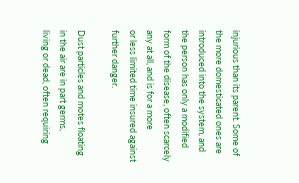injurious than its parent. Some of the more domesticated ones are
introduced into the system, and the person has only a modified
form of the disease, often scarcely any at all, and is for a more
or less limited time insured against further danger.

Dust particles and motes floating in the air are in part germs,
living or dead, often requiring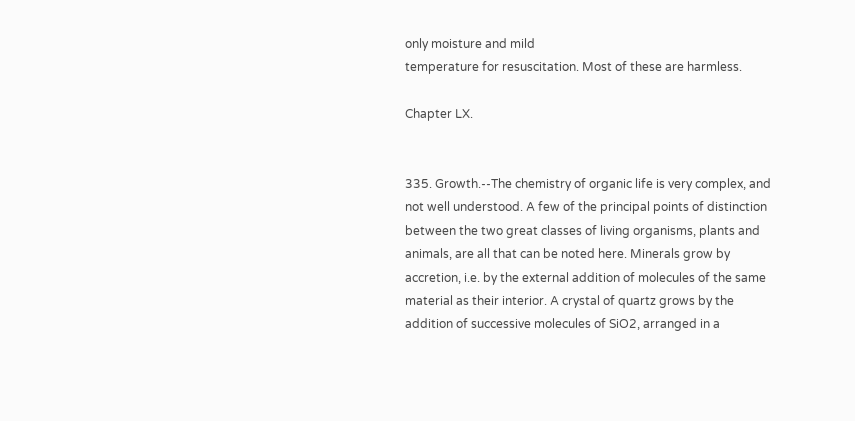only moisture and mild
temperature for resuscitation. Most of these are harmless.

Chapter LX.


335. Growth.--The chemistry of organic life is very complex, and
not well understood. A few of the principal points of distinction
between the two great classes of living organisms, plants and
animals, are all that can be noted here. Minerals grow by
accretion, i.e. by the external addition of molecules of the same
material as their interior. A crystal of quartz grows by the
addition of successive molecules of SiO2, arranged in a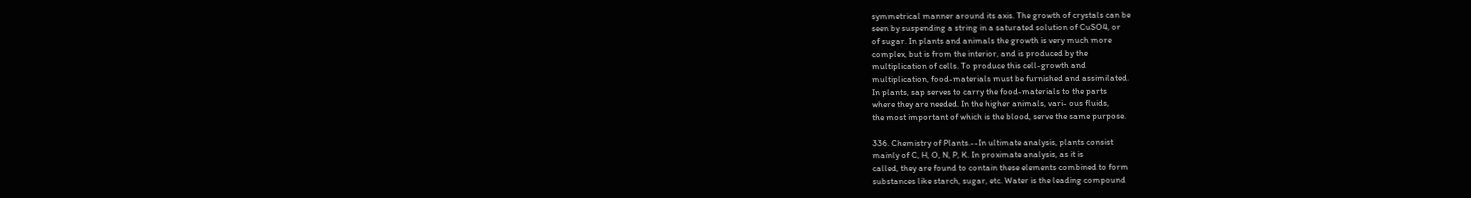symmetrical manner around its axis. The growth of crystals can be
seen by suspending a string in a saturated solution of CuSO4, or
of sugar. In plants and animals the growth is very much more
complex, but is from the interior, and is produced by the
multiplication of cells. To produce this cell-growth and
multiplication, food-materials must be furnished and assimilated.
In plants, sap serves to carry the food-materials to the parts
where they are needed. In the higher animals, vari- ous fluids,
the most important of which is the blood, serve the same purpose.

336. Chemistry of Plants.--In ultimate analysis, plants consist
mainly of C, H, O, N, P, K. In proximate analysis, as it is
called, they are found to contain these elements combined to form
substances like starch, sugar, etc. Water is the leading compound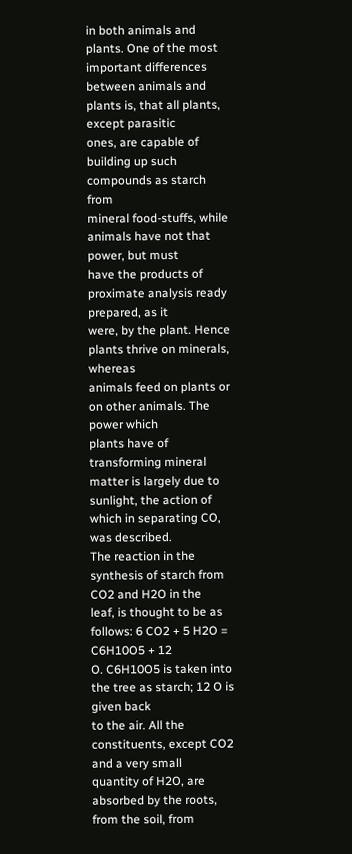in both animals and plants. One of the most important differences
between animals and plants is, that all plants, except parasitic
ones, are capable of building up such compounds as starch from
mineral food-stuffs, while animals have not that power, but must
have the products of proximate analysis ready prepared, as it
were, by the plant. Hence plants thrive on minerals, whereas
animals feed on plants or on other animals. The power which
plants have of transforming mineral matter is largely due to
sunlight, the action of which in separating CO, was described.
The reaction in the synthesis of starch from CO2 and H2O in the
leaf, is thought to be as follows: 6 CO2 + 5 H2O = C6H10O5 + 12
O. C6H10O5 is taken into the tree as starch; 12 O is given back
to the air. All the constituents, except CO2 and a very small
quantity of H2O, are absorbed by the roots, from the soil, from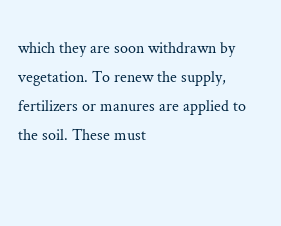which they are soon withdrawn by vegetation. To renew the supply,
fertilizers or manures are applied to the soil. These must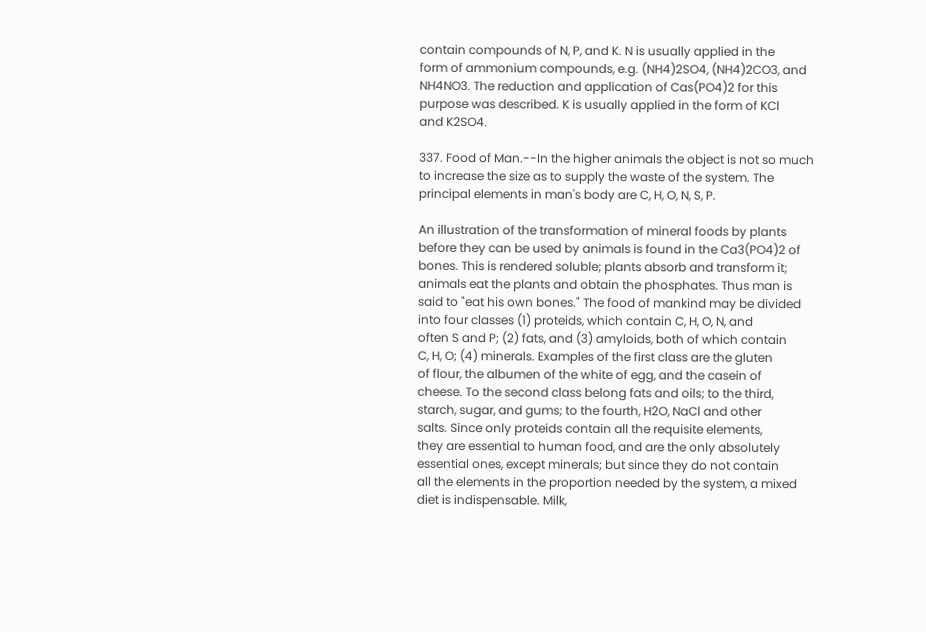contain compounds of N, P, and K. N is usually applied in the
form of ammonium compounds, e.g. (NH4)2SO4, (NH4)2CO3, and
NH4NO3. The reduction and application of Cas(PO4)2 for this
purpose was described. K is usually applied in the form of KCl
and K2SO4.

337. Food of Man.--In the higher animals the object is not so much
to increase the size as to supply the waste of the system. The
principal elements in man's body are C, H, O, N, S, P.

An illustration of the transformation of mineral foods by plants
before they can be used by animals is found in the Ca3(PO4)2 of
bones. This is rendered soluble; plants absorb and transform it;
animals eat the plants and obtain the phosphates. Thus man is
said to "eat his own bones." The food of mankind may be divided
into four classes (1) proteids, which contain C, H, O, N, and
often S and P; (2) fats, and (3) amyloids, both of which contain
C, H, O; (4) minerals. Examples of the first class are the gluten
of flour, the albumen of the white of egg, and the casein of
cheese. To the second class belong fats and oils; to the third,
starch, sugar, and gums; to the fourth, H2O, NaCl and other
salts. Since only proteids contain all the requisite elements,
they are essential to human food, and are the only absolutely
essential ones, except minerals; but since they do not contain
all the elements in the proportion needed by the system, a mixed
diet is indispensable. Milk,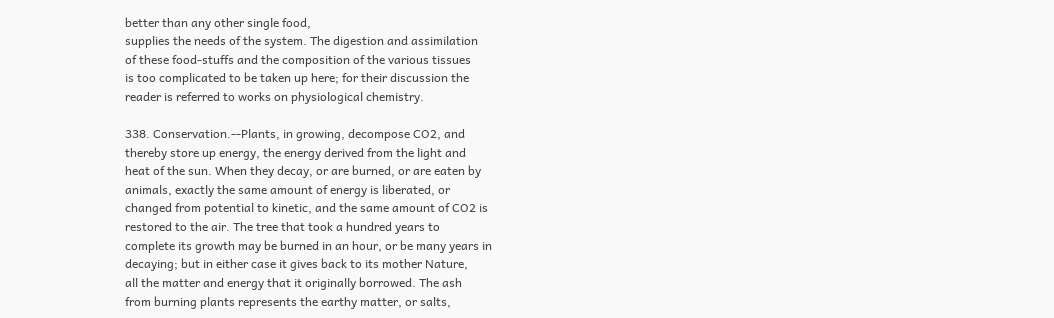better than any other single food,
supplies the needs of the system. The digestion and assimilation
of these food-stuffs and the composition of the various tissues
is too complicated to be taken up here; for their discussion the
reader is referred to works on physiological chemistry.

338. Conservation.--Plants, in growing, decompose CO2, and
thereby store up energy, the energy derived from the light and
heat of the sun. When they decay, or are burned, or are eaten by
animals, exactly the same amount of energy is liberated, or
changed from potential to kinetic, and the same amount of CO2 is
restored to the air. The tree that took a hundred years to
complete its growth may be burned in an hour, or be many years in
decaying; but in either case it gives back to its mother Nature,
all the matter and energy that it originally borrowed. The ash
from burning plants represents the earthy matter, or salts,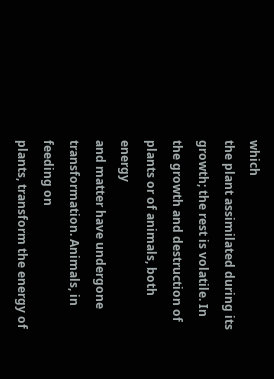which
the plant assimilated during its growth; the rest is volatile. In
the growth and destruction of plants or of animals, both energy
and matter have undergone transformation. Animals, in feeding on
plants, transform the energy of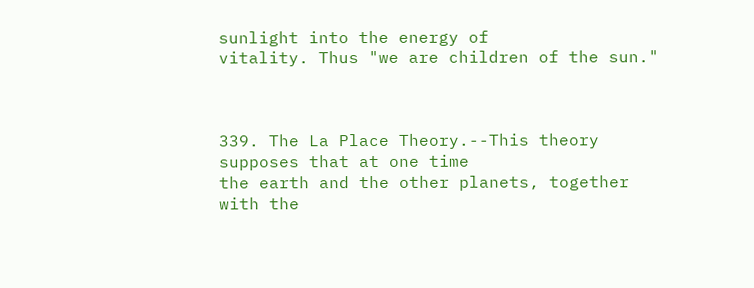sunlight into the energy of
vitality. Thus "we are children of the sun."



339. The La Place Theory.--This theory supposes that at one time
the earth and the other planets, together with the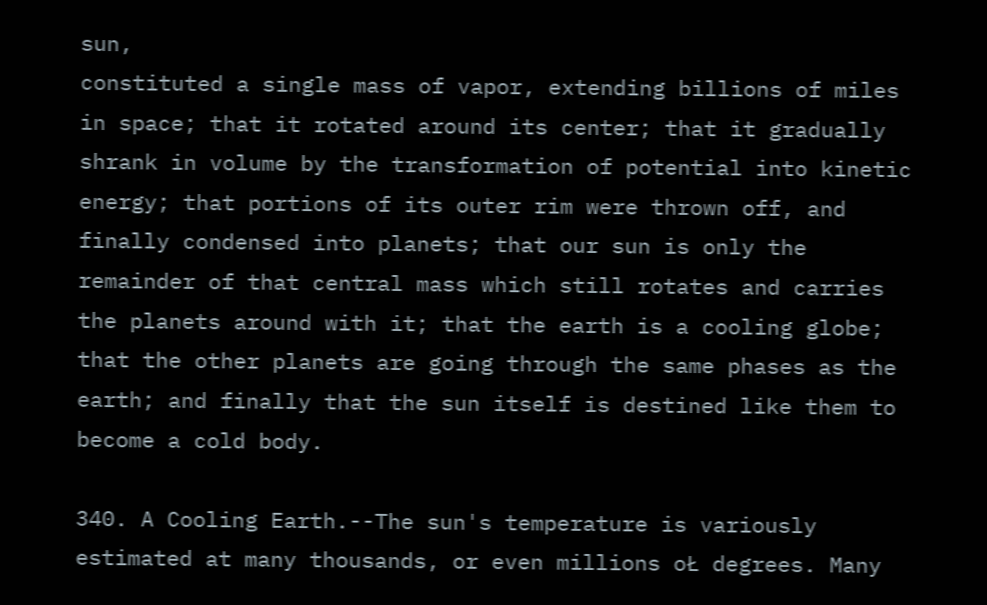sun,
constituted a single mass of vapor, extending billions of miles
in space; that it rotated around its center; that it gradually
shrank in volume by the transformation of potential into kinetic
energy; that portions of its outer rim were thrown off, and
finally condensed into planets; that our sun is only the
remainder of that central mass which still rotates and carries
the planets around with it; that the earth is a cooling globe;
that the other planets are going through the same phases as the
earth; and finally that the sun itself is destined like them to
become a cold body.

340. A Cooling Earth.--The sun's temperature is variously
estimated at many thousands, or even millions oŁ degrees. Many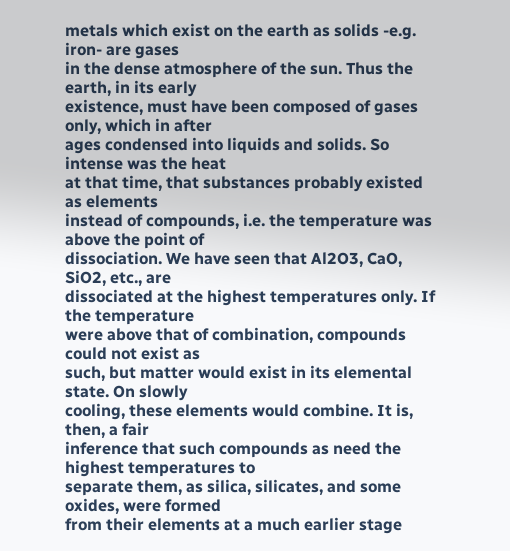metals which exist on the earth as solids -e.g. iron- are gases
in the dense atmosphere of the sun. Thus the earth, in its early
existence, must have been composed of gases only, which in after
ages condensed into liquids and solids. So intense was the heat
at that time, that substances probably existed as elements
instead of compounds, i.e. the temperature was above the point of
dissociation. We have seen that Al2O3, CaO, SiO2, etc., are
dissociated at the highest temperatures only. If the temperature
were above that of combination, compounds could not exist as
such, but matter would exist in its elemental state. On slowly
cooling, these elements would combine. It is, then, a fair
inference that such compounds as need the highest temperatures to
separate them, as silica, silicates, and some oxides, were formed
from their elements at a much earlier stage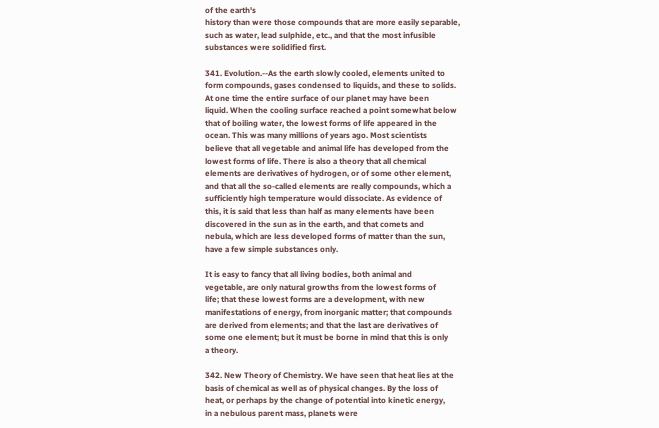of the earth's
history than were those compounds that are more easily separable,
such as water, lead sulphide, etc., and that the most infusible
substances were solidified first.

341. Evolution.--As the earth slowly cooled, elements united to
form compounds, gases condensed to liquids, and these to solids.
At one time the entire surface of our planet may have been
liquid. When the cooling surface reached a point somewhat below
that of boiling water, the lowest forms of life appeared in the
ocean. This was many millions of years ago. Most scientists
believe that all vegetable and animal life has developed from the
lowest forms of life. There is also a theory that all chemical
elements are derivatives of hydrogen, or of some other element,
and that all the so-called elements are really compounds, which a
sufficiently high temperature would dissociate. As evidence of
this, it is said that less than half as many elements have been
discovered in the sun as in the earth, and that comets and
nebula, which are less developed forms of matter than the sun,
have a few simple substances only.

It is easy to fancy that all living bodies, both animal and
vegetable, are only natural growths from the lowest forms of
life; that these lowest forms are a development, with new
manifestations of energy, from inorganic matter; that compounds
are derived from elements; and that the last are derivatives of
some one element; but it must be borne in mind that this is only
a theory.

342. New Theory of Chemistry. We have seen that heat lies at the
basis of chemical as well as of physical changes. By the loss of
heat, or perhaps by the change of potential into kinetic energy,
in a nebulous parent mass, planets were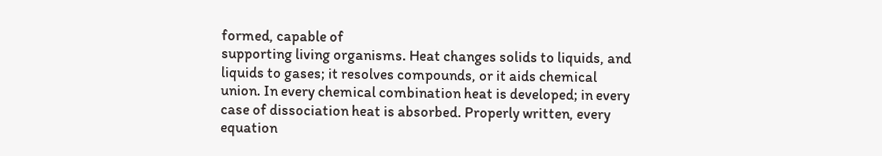formed, capable of
supporting living organisms. Heat changes solids to liquids, and
liquids to gases; it resolves compounds, or it aids chemical
union. In every chemical combination heat is developed; in every
case of dissociation heat is absorbed. Properly written, every
equation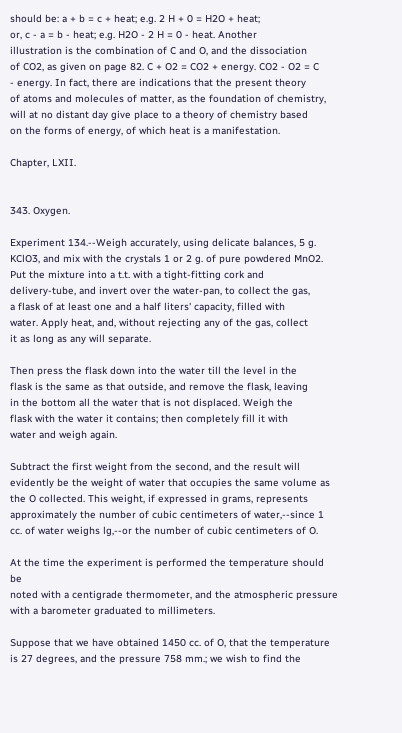should be: a + b = c + heat; e.g. 2 H + 0 = H2O + heat;
or, c - a = b - heat; e.g. H2O - 2 H = 0 - heat. Another
illustration is the combination of C and O, and the dissociation
of CO2, as given on page 82. C + O2 = CO2 + energy. CO2 - O2 = C
- energy. In fact, there are indications that the present theory
of atoms and molecules of matter, as the foundation of chemistry,
will at no distant day give place to a theory of chemistry based
on the forms of energy, of which heat is a manifestation.

Chapter, LXII.


343. Oxygen.

Experiment 134.--Weigh accurately, using delicate balances, 5 g.
KClO3, and mix with the crystals 1 or 2 g. of pure powdered MnO2.
Put the mixture into a t.t. with a tight-fitting cork and
delivery-tube, and invert over the water-pan, to collect the gas,
a flask of at least one and a half liters' capacity, filled with
water. Apply heat, and, without rejecting any of the gas, collect
it as long as any will separate.

Then press the flask down into the water till the level in the
flask is the same as that outside, and remove the flask, leaving
in the bottom all the water that is not displaced. Weigh the
flask with the water it contains; then completely fill it with
water and weigh again.

Subtract the first weight from the second, and the result will
evidently be the weight of water that occupies the same volume as
the O collected. This weight, if expressed in grams, represents
approximately the number of cubic centimeters of water,--since 1
cc. of water weighs lg,--or the number of cubic centimeters of O.

At the time the experiment is performed the temperature should be
noted with a centigrade thermometer, and the atmospheric pressure
with a barometer graduated to millimeters.

Suppose that we have obtained 1450 cc. of O, that the temperature
is 27 degrees, and the pressure 758 mm.; we wish to find the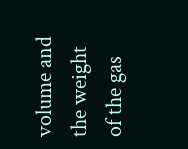volume and the weight of the gas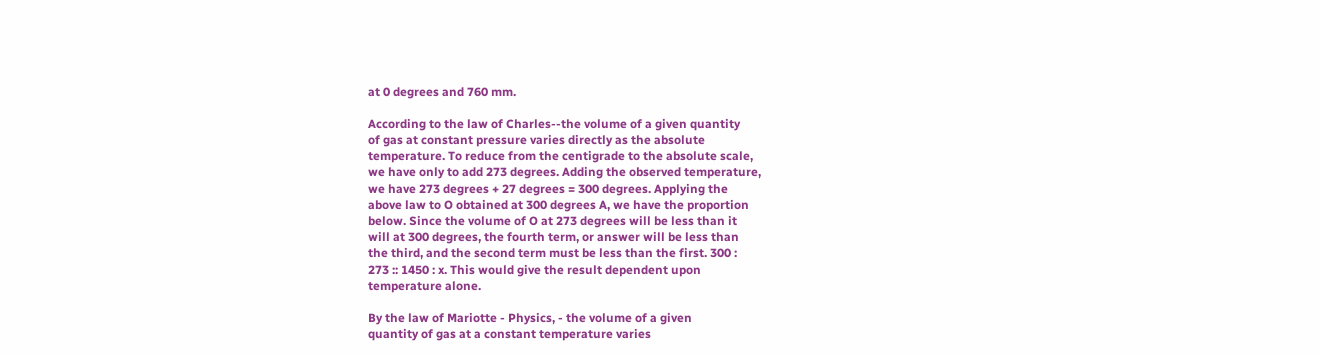at 0 degrees and 760 mm.

According to the law of Charles--the volume of a given quantity
of gas at constant pressure varies directly as the absolute
temperature. To reduce from the centigrade to the absolute scale,
we have only to add 273 degrees. Adding the observed temperature,
we have 273 degrees + 27 degrees = 300 degrees. Applying the
above law to O obtained at 300 degrees A, we have the proportion
below. Since the volume of O at 273 degrees will be less than it
will at 300 degrees, the fourth term, or answer will be less than
the third, and the second term must be less than the first. 300 :
273 :: 1450 : x. This would give the result dependent upon
temperature alone.

By the law of Mariotte - Physics, - the volume of a given
quantity of gas at a constant temperature varies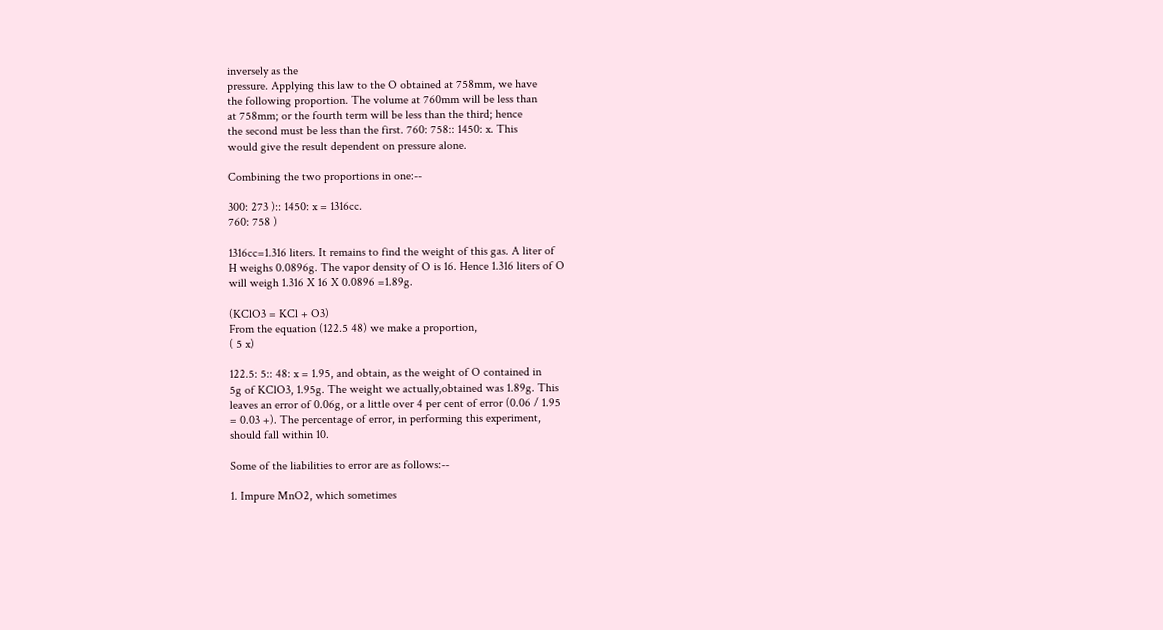inversely as the
pressure. Applying this law to the O obtained at 758mm, we have
the following proportion. The volume at 760mm will be less than
at 758mm; or the fourth term will be less than the third; hence
the second must be less than the first. 760: 758:: 1450: x. This
would give the result dependent on pressure alone.

Combining the two proportions in one:--

300: 273 ):: 1450: x = 1316cc.
760: 758 )

1316cc=1.316 liters. It remains to find the weight of this gas. A liter of
H weighs 0.0896g. The vapor density of O is 16. Hence 1.316 liters of O
will weigh 1.316 X 16 X 0.0896 =1.89g.

(KClO3 = KCl + O3)
From the equation (122.5 48) we make a proportion,
( 5 x)

122.5: 5:: 48: x = 1.95, and obtain, as the weight of O contained in
5g of KClO3, 1.95g. The weight we actually,obtained was 1.89g. This
leaves an error of 0.06g, or a little over 4 per cent of error (0.06 / 1.95
= 0.03 +). The percentage of error, in performing this experiment,
should fall within 10.

Some of the liabilities to error are as follows:--

1. Impure MnO2, which sometimes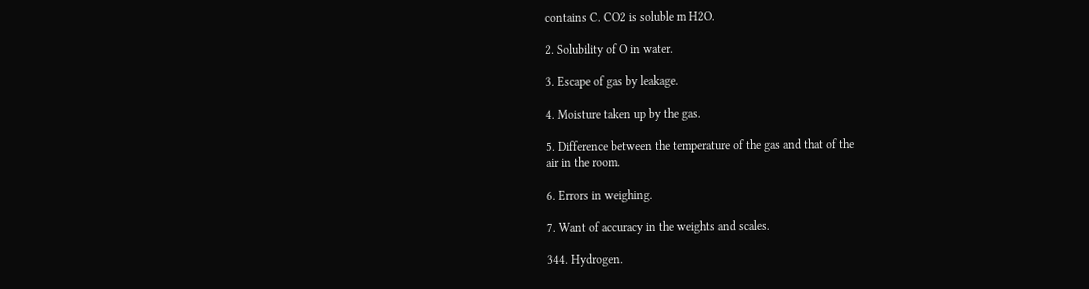contains C. CO2 is soluble m H2O.

2. Solubility of O in water.

3. Escape of gas by leakage.

4. Moisture taken up by the gas.

5. Difference between the temperature of the gas and that of the
air in the room.

6. Errors in weighing.

7. Want of accuracy in the weights and scales.

344. Hydrogen.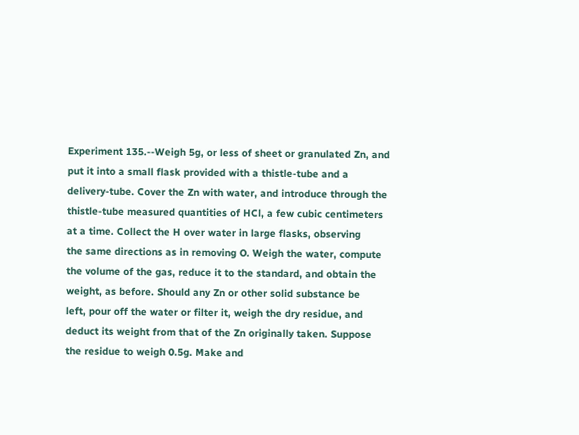Experiment 135.--Weigh 5g, or less of sheet or granulated Zn, and
put it into a small flask provided with a thistle-tube and a
delivery-tube. Cover the Zn with water, and introduce through the
thistle-tube measured quantities of HCl, a few cubic centimeters
at a time. Collect the H over water in large flasks, observing
the same directions as in removing O. Weigh the water, compute
the volume of the gas, reduce it to the standard, and obtain the
weight, as before. Should any Zn or other solid substance be
left, pour off the water or filter it, weigh the dry residue, and
deduct its weight from that of the Zn originally taken. Suppose
the residue to weigh 0.5g. Make and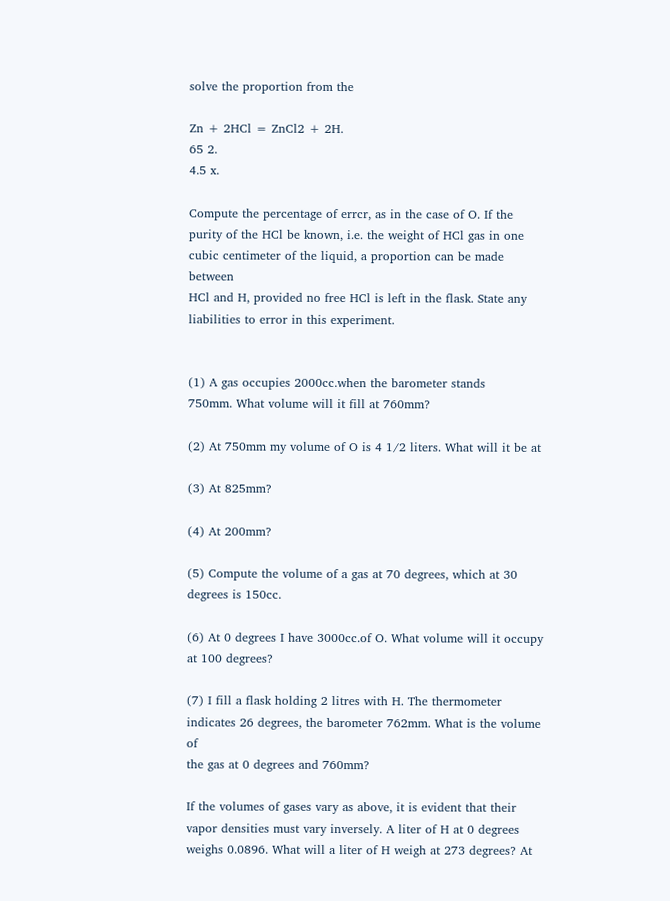solve the proportion from the

Zn + 2HCl = ZnCl2 + 2H.
65 2.
4.5 x.

Compute the percentage of errcr, as in the case of O. If the
purity of the HCl be known, i.e. the weight of HCl gas in one
cubic centimeter of the liquid, a proportion can be made between
HCl and H, provided no free HCl is left in the flask. State any
liabilities to error in this experiment.


(1) A gas occupies 2000cc.when the barometer stands
750mm. What volume will it fill at 760mm?

(2) At 750mm my volume of O is 4 1/2 liters. What will it be at

(3) At 825mm?

(4) At 200mm?

(5) Compute the volume of a gas at 70 degrees, which at 30
degrees is 150cc.

(6) At 0 degrees I have 3000cc.of O. What volume will it occupy
at 100 degrees?

(7) I fill a flask holding 2 litres with H. The thermometer
indicates 26 degrees, the barometer 762mm. What is the volume of
the gas at 0 degrees and 760mm?

If the volumes of gases vary as above, it is evident that their
vapor densities must vary inversely. A liter of H at 0 degrees
weighs 0.0896. What will a liter of H weigh at 273 degrees? At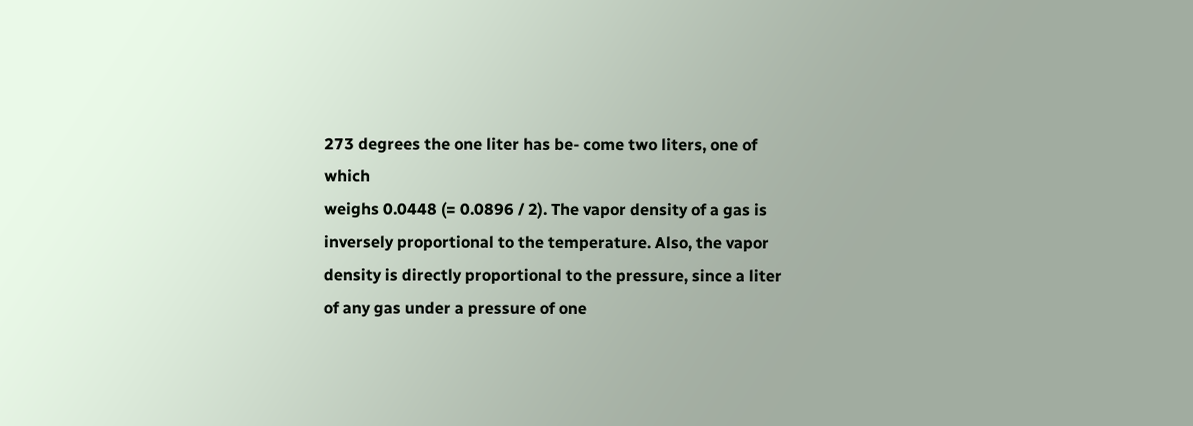273 degrees the one liter has be- come two liters, one of which
weighs 0.0448 (= 0.0896 / 2). The vapor density of a gas is
inversely proportional to the temperature. Also, the vapor
density is directly proportional to the pressure, since a liter
of any gas under a pressure of one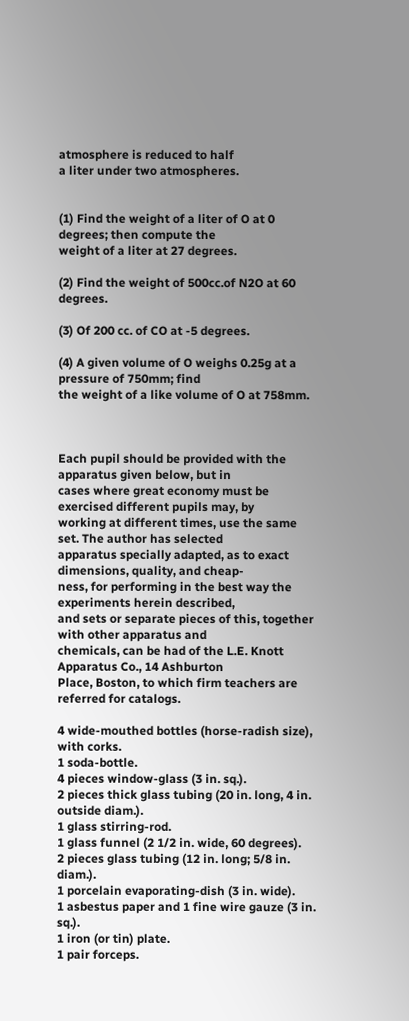atmosphere is reduced to half
a liter under two atmospheres.


(1) Find the weight of a liter of O at 0 degrees; then compute the
weight of a liter at 27 degrees.

(2) Find the weight of 500cc.of N2O at 60 degrees.

(3) Of 200 cc. of CO at -5 degrees.

(4) A given volume of O weighs 0.25g at a pressure of 750mm; find
the weight of a like volume of O at 758mm.



Each pupil should be provided with the apparatus given below, but in
cases where great economy must be exercised different pupils may, by
working at different times, use the same set. The author has selected
apparatus specially adapted, as to exact dimensions, quality, and cheap-
ness, for performing in the best way the experiments herein described,
and sets or separate pieces of this, together with other apparatus and
chemicals, can be had of the L.E. Knott Apparatus Co., 14 Ashburton
Place, Boston, to which firm teachers are referred for catalogs.

4 wide-mouthed bottles (horse-radish size), with corks.
1 soda-bottle.
4 pieces window-glass (3 in. sq.).
2 pieces thick glass tubing (20 in. long, 4 in. outside diam.).
1 glass stirring-rod.
1 glass funnel (2 1/2 in. wide, 60 degrees).
2 pieces glass tubing (12 in. long; 5/8 in. diam.).
1 porcelain evaporating-dish (3 in. wide).
1 asbestus paper and 1 fine wire gauze (3 in. sq.).
1 iron (or tin) plate.
1 pair forceps.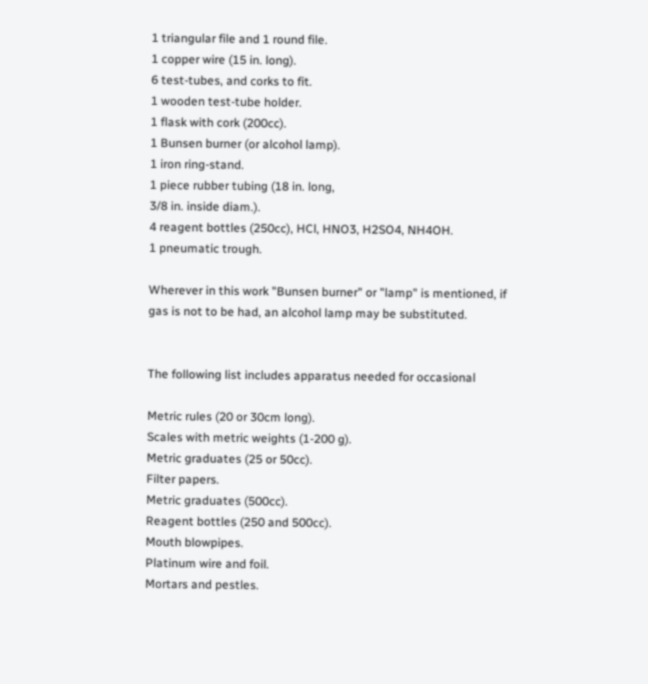1 triangular file and 1 round file.
1 copper wire (15 in. long).
6 test-tubes, and corks to fit.
1 wooden test-tube holder.
1 flask with cork (200cc).
1 Bunsen burner (or alcohol lamp).
1 iron ring-stand.
1 piece rubber tubing (18 in. long,
3/8 in. inside diam.).
4 reagent bottles (250cc), HCl, HNO3, H2SO4, NH4OH.
1 pneumatic trough.

Wherever in this work "Bunsen burner" or "lamp" is mentioned, if
gas is not to be had, an alcohol lamp may be substituted.


The following list includes apparatus needed for occasional

Metric rules (20 or 30cm long).
Scales with metric weights (1-200 g).
Metric graduates (25 or 50cc).
Filter papers.
Metric graduates (500cc).
Reagent bottles (250 and 500cc).
Mouth blowpipes.
Platinum wire and foil.
Mortars and pestles.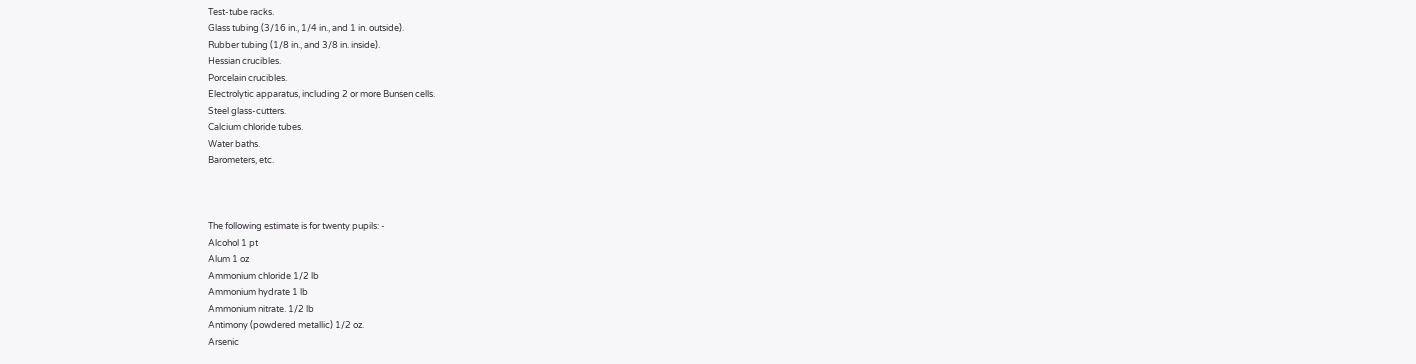Test-tube racks.
Glass tubing (3/16 in., 1/4 in., and 1 in. outside).
Rubber tubing (1/8 in., and 3/8 in. inside).
Hessian crucibles.
Porcelain crucibles.
Electrolytic apparatus, including 2 or more Bunsen cells.
Steel glass-cutters.
Calcium chloride tubes.
Water baths.
Barometers, etc.



The following estimate is for twenty pupils: -
Alcohol 1 pt
Alum 1 oz
Ammonium chloride 1/2 lb
Ammonium hydrate 1 lb
Ammonium nitrate. 1/2 lb
Antimony (powdered metallic) 1/2 oz.
Arsenic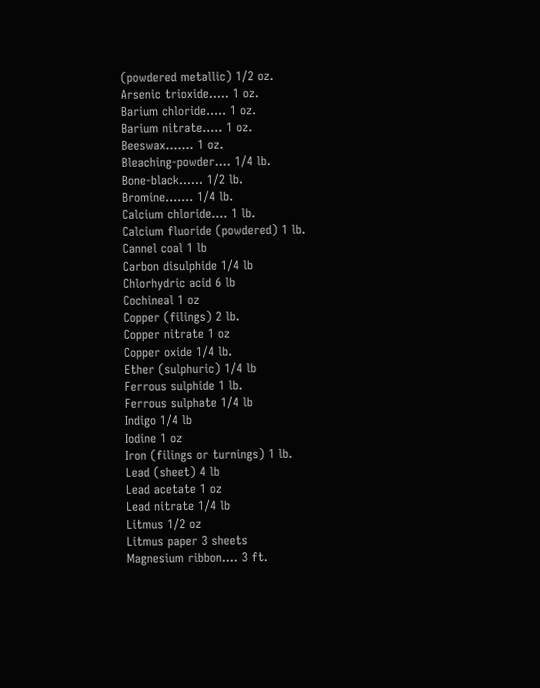(powdered metallic) 1/2 oz.
Arsenic trioxide..... 1 oz.
Barium chloride..... 1 oz.
Barium nitrate..... 1 oz.
Beeswax....... 1 oz.
Bleaching-powder.... 1/4 lb.
Bone-black...... 1/2 lb.
Bromine....... 1/4 lb.
Calcium chloride.... 1 lb.
Calcium fluoride (powdered) 1 lb.
Cannel coal 1 lb
Carbon disulphide 1/4 lb
Chlorhydric acid 6 lb
Cochineal 1 oz
Copper (filings) 2 lb.
Copper nitrate 1 oz
Copper oxide 1/4 lb.
Ether (sulphuric) 1/4 lb
Ferrous sulphide 1 lb.
Ferrous sulphate 1/4 lb
Indigo 1/4 lb
Iodine 1 oz
Iron (filings or turnings) 1 lb.
Lead (sheet) 4 lb
Lead acetate 1 oz
Lead nitrate 1/4 lb
Litmus 1/2 oz
Litmus paper 3 sheets
Magnesium ribbon.... 3 ft.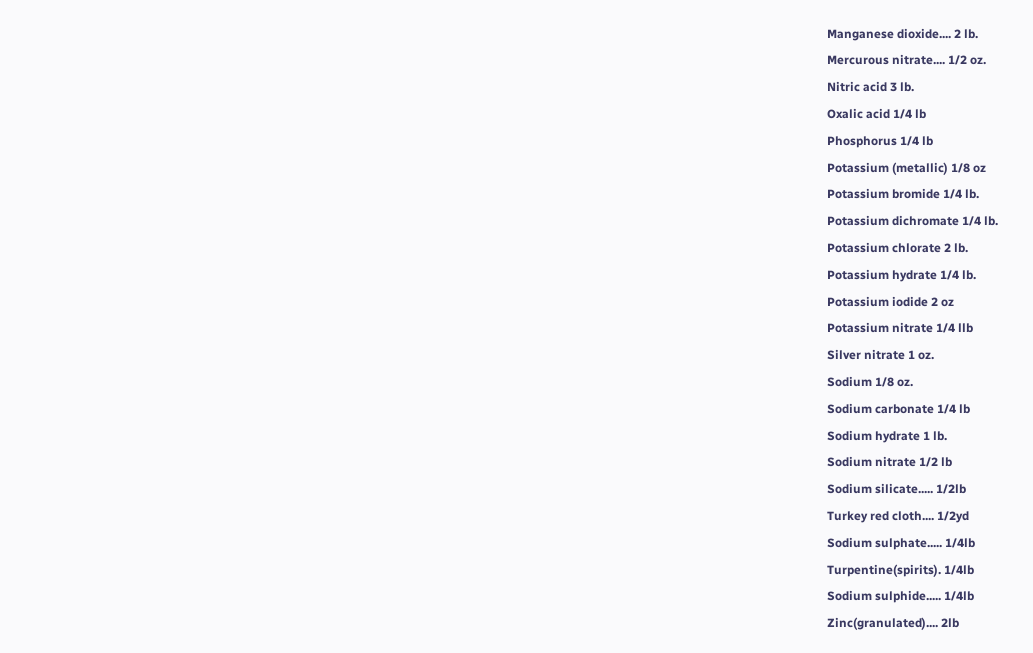Manganese dioxide.... 2 lb.
Mercurous nitrate.... 1/2 oz.
Nitric acid 3 lb.
Oxalic acid 1/4 lb
Phosphorus 1/4 lb
Potassium (metallic) 1/8 oz
Potassium bromide 1/4 lb.
Potassium dichromate 1/4 lb.
Potassium chlorate 2 lb.
Potassium hydrate 1/4 lb.
Potassium iodide 2 oz
Potassium nitrate 1/4 llb
Silver nitrate 1 oz.
Sodium 1/8 oz.
Sodium carbonate 1/4 lb
Sodium hydrate 1 lb.
Sodium nitrate 1/2 lb
Sodium silicate..... 1/2lb
Turkey red cloth.... 1/2yd
Sodium sulphate..... 1/4lb
Turpentine(spirits). 1/4lb
Sodium sulphide..... 1/4lb
Zinc(granulated).... 2lb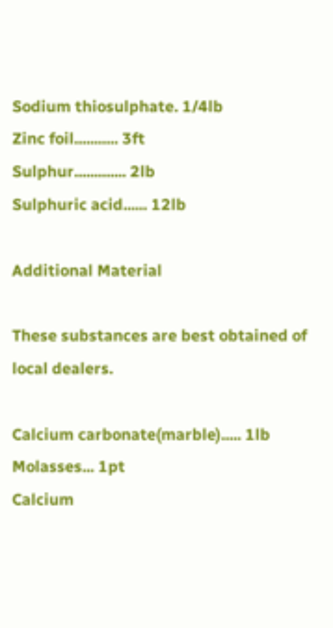Sodium thiosulphate. 1/4lb
Zinc foil........... 3ft
Sulphur............. 2lb
Sulphuric acid...... 12lb

Additional Material

These substances are best obtained of local dealers.

Calcium carbonate(marble)..... 1lb
Molasses... 1pt
Calcium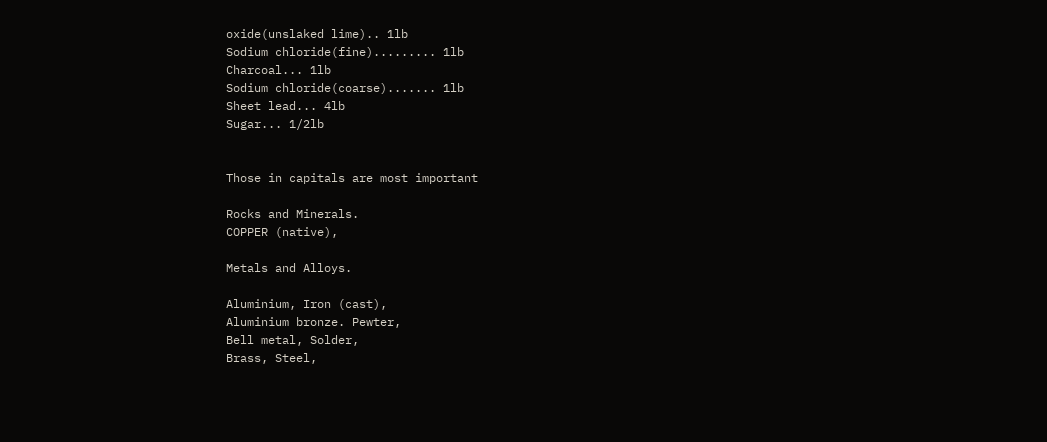oxide(unslaked lime).. 1lb
Sodium chloride(fine)......... 1lb
Charcoal... 1lb
Sodium chloride(coarse)....... 1lb
Sheet lead... 4lb
Sugar... 1/2lb


Those in capitals are most important

Rocks and Minerals.
COPPER (native),

Metals and Alloys.

Aluminium, Iron (cast),
Aluminium bronze. Pewter,
Bell metal, Solder,
Brass, Steel,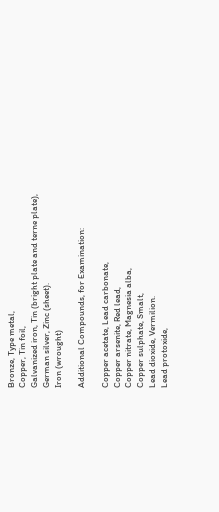Bronze, Type metal,
Copper, Tin foil,
Galvanized iron, Tin (bright plate and terne plate),
German silver, Zinc (sheet).
Iron (wrought)

Additional Compounds, for Examination:

Copper acetate, Lead carbonate,
Copper arsenite, Red lead,
Copper nitrate, Magnesia alba,
Copper sulphate, Smalt,
Lead dioxide, Vermilion.
Lead protoxide,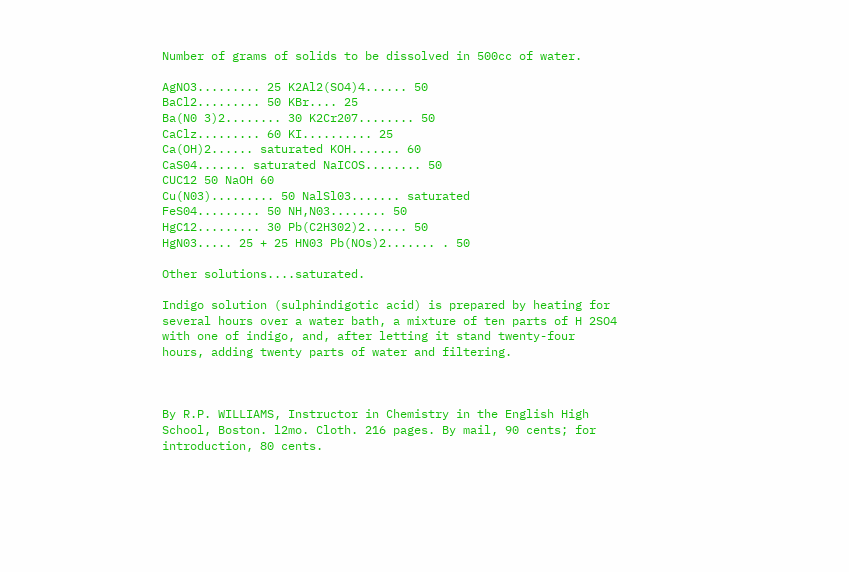Number of grams of solids to be dissolved in 500cc of water.

AgNO3......... 25 K2Al2(SO4)4...... 50
BaCl2......... 50 KBr.... 25
Ba(N0 3)2........ 30 K2Cr207........ 50
CaClz......... 60 KI.......... 25
Ca(OH)2...... saturated KOH....... 60
CaS04....... saturated NaICOS........ 50
CUC12 50 NaOH 60
Cu(N03)......... 50 NalSl03....... saturated
FeS04......... 50 NH,N03........ 50
HgC12......... 30 Pb(C2H302)2...... 50
HgN03..... 25 + 25 HN03 Pb(NOs)2....... . 50

Other solutions....saturated.

Indigo solution (sulphindigotic acid) is prepared by heating for
several hours over a water bath, a mixture of ten parts of H 2SO4
with one of indigo, and, after letting it stand twenty-four
hours, adding twenty parts of water and filtering.



By R.P. WILLIAMS, Instructor in Chemistry in the English High
School, Boston. l2mo. Cloth. 216 pages. By mail, 90 cents; for
introduction, 80 cents.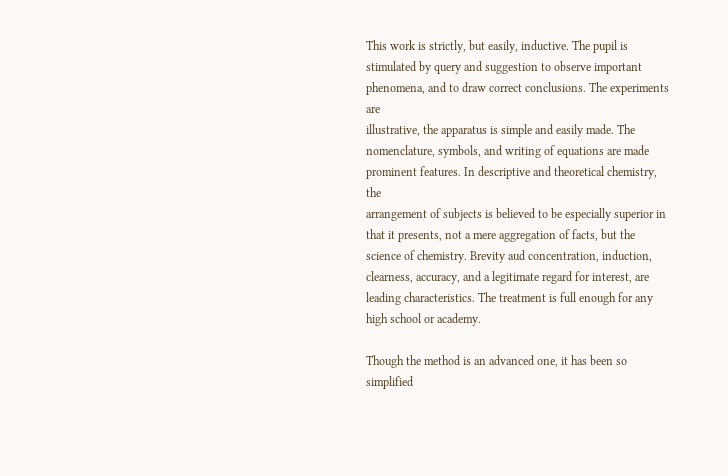This work is strictly, but easily, inductive. The pupil is
stimulated by query and suggestion to observe important
phenomena, and to draw correct conclusions. The experiments are
illustrative, the apparatus is simple and easily made. The
nomenclature, symbols, and writing of equations are made
prominent features. In descriptive and theoretical chemistry, the
arrangement of subjects is believed to be especially superior in
that it presents, not a mere aggregation of facts, but the
science of chemistry. Brevity aud concentration, induction,
clearness, accuracy, and a legitimate regard for interest, are
leading characteristics. The treatment is full enough for any
high school or academy.

Though the method is an advanced one, it has been so simplified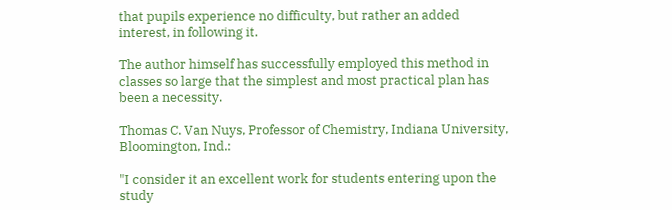that pupils experience no difficulty, but rather an added
interest, in following it.

The author himself has successfully employed this method in
classes so large that the simplest and most practical plan has
been a necessity.

Thomas C. Van Nuys, Professor of Chemistry, Indiana University,
Bloomington, Ind.:

"I consider it an excellent work for students entering upon the
study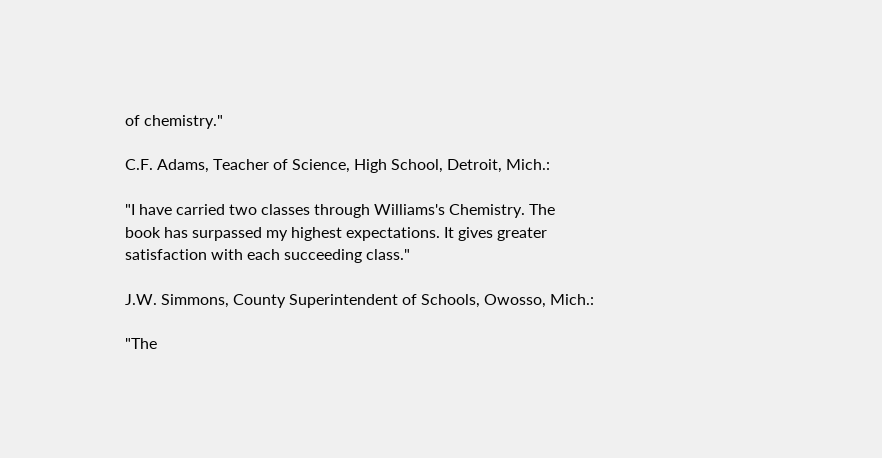of chemistry."

C.F. Adams, Teacher of Science, High School, Detroit, Mich.:

"I have carried two classes through Williams's Chemistry. The
book has surpassed my highest expectations. It gives greater
satisfaction with each succeeding class."

J.W. Simmons, County Superintendent of Schools, Owosso, Mich.:

"The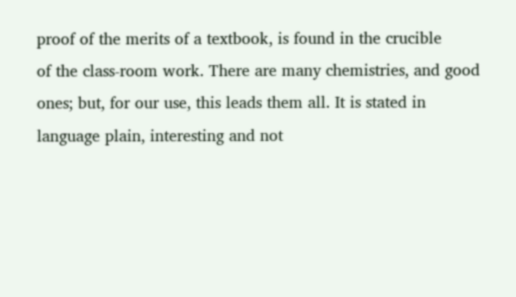proof of the merits of a textbook, is found in the crucible
of the class-room work. There are many chemistries, and good
ones; but, for our use, this leads them all. It is stated in
language plain, interesting and not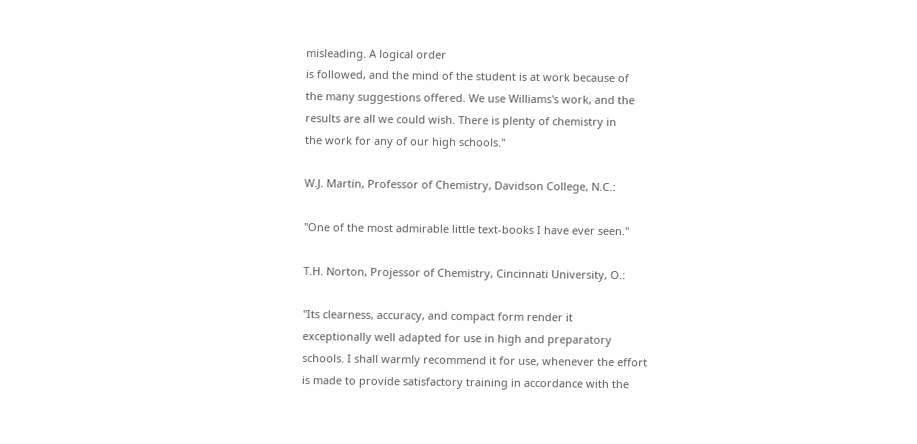misleading. A logical order
is followed, and the mind of the student is at work because of
the many suggestions offered. We use Williams's work, and the
results are all we could wish. There is plenty of chemistry in
the work for any of our high schools."

W.J. Martin, Professor of Chemistry, Davidson College, N.C.:

"One of the most admirable little text-books I have ever seen."

T.H. Norton, Projessor of Chemistry, Cincinnati University, O.:

"Its clearness, accuracy, and compact form render it
exceptionally well adapted for use in high and preparatory
schools. I shall warmly recommend it for use, whenever the effort
is made to provide satisfactory training in accordance with the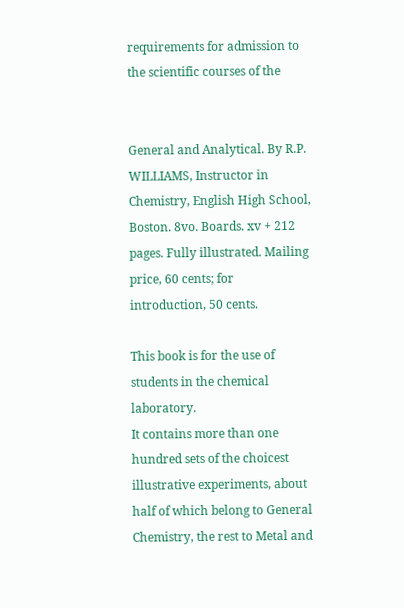requirements for admission to the scientific courses of the


General and Analytical. By R.P. WILLIAMS, Instructor in
Chemistry, English High School, Boston. 8vo. Boards. xv + 212
pages. Fully illustrated. Mailing price, 60 cents; for
introduction, 50 cents.

This book is for the use of students in the chemical laboratory.
It contains more than one hundred sets of the choicest
illustrative experiments, about half of which belong to General
Chemistry, the rest to Metal and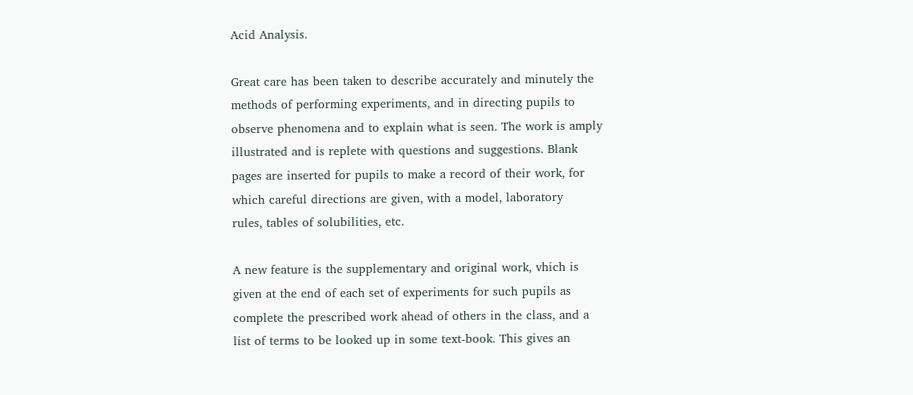Acid Analysis.

Great care has been taken to describe accurately and minutely the
methods of performing experiments, and in directing pupils to
observe phenomena and to explain what is seen. The work is amply
illustrated and is replete with questions and suggestions. Blank
pages are inserted for pupils to make a record of their work, for
which careful directions are given, with a model, laboratory
rules, tables of solubilities, etc.

A new feature is the supplementary and original work, vhich is
given at the end of each set of experiments for such pupils as
complete the prescribed work ahead of others in the class, and a
list of terms to be looked up in some text-book. This gives an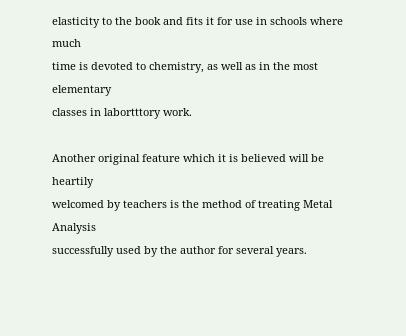elasticity to the book and fits it for use in schools where much
time is devoted to chemistry, as well as in the most elementary
classes in labortttory work.

Another original feature which it is believed will be heartily
welcomed by teachers is the method of treating Metal Analysis
successfully used by the author for several years.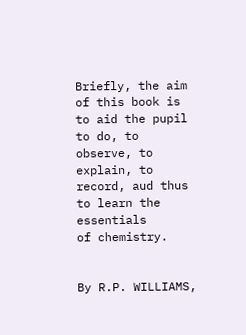Briefly, the aim of this book is to aid the pupil to do, to
observe, to explain, to record, aud thus to learn the essentials
of chemistry.


By R.P. WILLIAMS,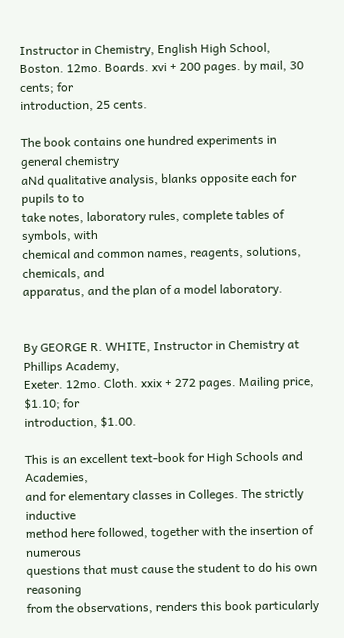Instructor in Chemistry, English High School,
Boston. 12mo. Boards. xvi + 200 pages. by mail, 30 cents; for
introduction, 25 cents.

The book contains one hundred experiments in general chemistry
aNd qualitative analysis, blanks opposite each for pupils to to
take notes, laboratory rules, complete tables of symbols, with
chemical and common names, reagents, solutions, chemicals, and
apparatus, and the plan of a model laboratory.


By GEORGE R. WHITE, Instructor in Chemistry at Phillips Academy,
Exeter. 12mo. Cloth. xxix + 272 pages. Mailing price, $1.10; for
introduction, $1.00.

This is an excellent text-book for High Schools and Academies,
and for elementary classes in Colleges. The strictly inductive
method here followed, together with the insertion of numerous
questions that must cause the student to do his own reasoning
from the observations, renders this book particularly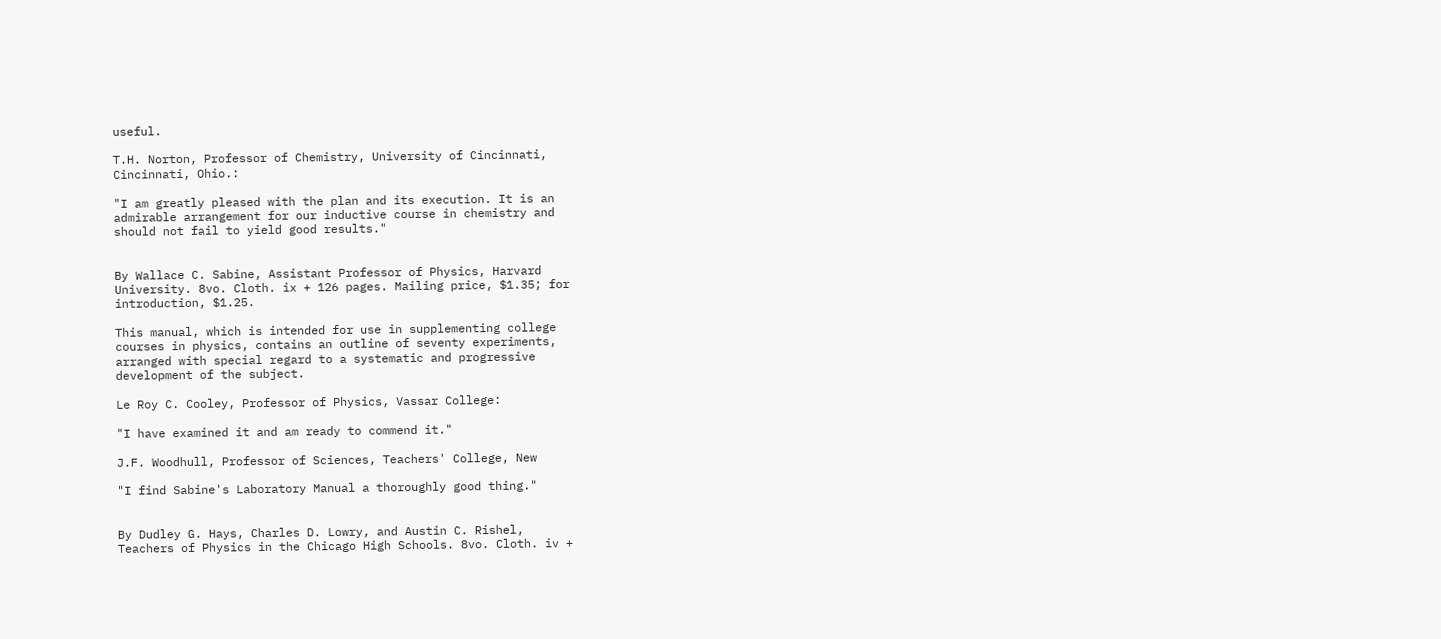useful.

T.H. Norton, Professor of Chemistry, University of Cincinnati,
Cincinnati, Ohio.:

"I am greatly pleased with the plan and its execution. It is an
admirable arrangement for our inductive course in chemistry and
should not fail to yield good results."


By Wallace C. Sabine, Assistant Professor of Physics, Harvard
University. 8vo. Cloth. ix + 126 pages. Mailing price, $1.35; for
introduction, $1.25.

This manual, which is intended for use in supplementing college
courses in physics, contains an outline of seventy experiments,
arranged with special regard to a systematic and progressive
development of the subject.

Le Roy C. Cooley, Professor of Physics, Vassar College:

"I have examined it and am ready to commend it."

J.F. Woodhull, Professor of Sciences, Teachers' College, New

"I find Sabine's Laboratory Manual a thoroughly good thing."


By Dudley G. Hays, Charles D. Lowry, and Austin C. Rishel,
Teachers of Physics in the Chicago High Schools. 8vo. Cloth. iv +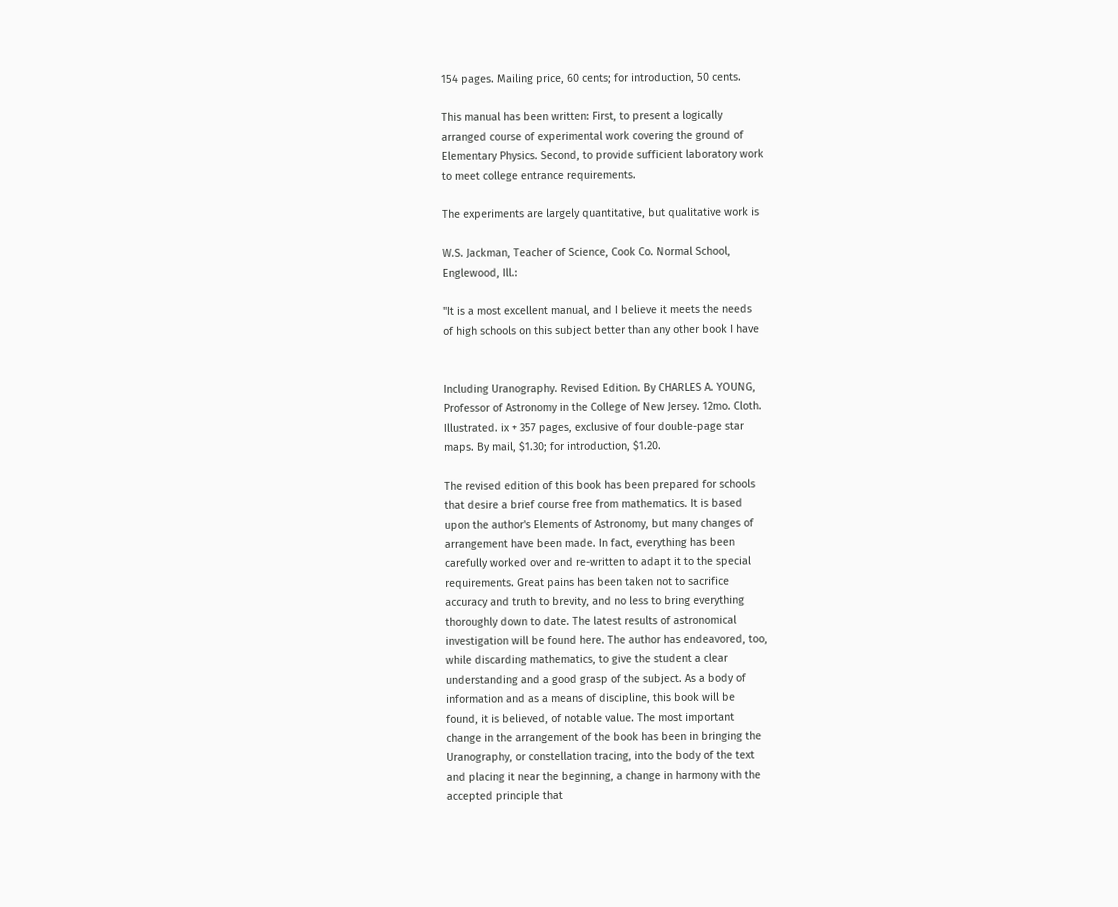154 pages. Mailing price, 60 cents; for introduction, 50 cents.

This manual has been written: First, to present a logically
arranged course of experimental work covering the ground of
Elementary Physics. Second, to provide sufficient laboratory work
to meet college entrance requirements.

The experiments are largely quantitative, but qualitative work is

W.S. Jackman, Teacher of Science, Cook Co. Normal School,
Englewood, Ill.:

"It is a most excellent manual, and I believe it meets the needs
of high schools on this subject better than any other book I have


Including Uranography. Revised Edition. By CHARLES A. YOUNG,
Professor of Astronomy in the College of New Jersey. 12mo. Cloth.
Illustrated. ix + 357 pages, exclusive of four double-page star
maps. By mail, $1.30; for introduction, $1.20.

The revised edition of this book has been prepared for schools
that desire a brief course free from mathematics. It is based
upon the author's Elements of Astronomy, but many changes of
arrangement have been made. In fact, everything has been
carefully worked over and re-written to adapt it to the special
requirements. Great pains has been taken not to sacrifice
accuracy and truth to brevity, and no less to bring everything
thoroughly down to date. The latest results of astronomical
investigation will be found here. The author has endeavored, too,
while discarding mathematics, to give the student a clear
understanding and a good grasp of the subject. As a body of
information and as a means of discipline, this book will be
found, it is believed, of notable value. The most important
change in the arrangement of the book has been in bringing the
Uranography, or constellation tracing, into the body of the text
and placing it near the beginning, a change in harmony with the
accepted principle that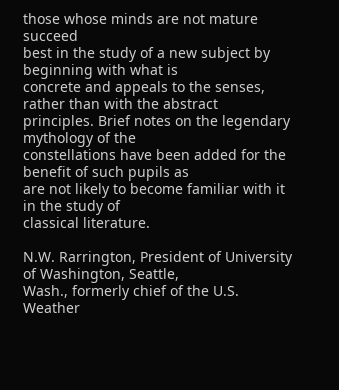those whose minds are not mature succeed
best in the study of a new subject by beginning with what is
concrete and appeals to the senses, rather than with the abstract
principles. Brief notes on the legendary mythology of the
constellations have been added for the benefit of such pupils as
are not likely to become familiar with it in the study of
classical literature.

N.W. Rarrington, President of University of Washington, Seattle,
Wash., formerly chief of the U.S. Weather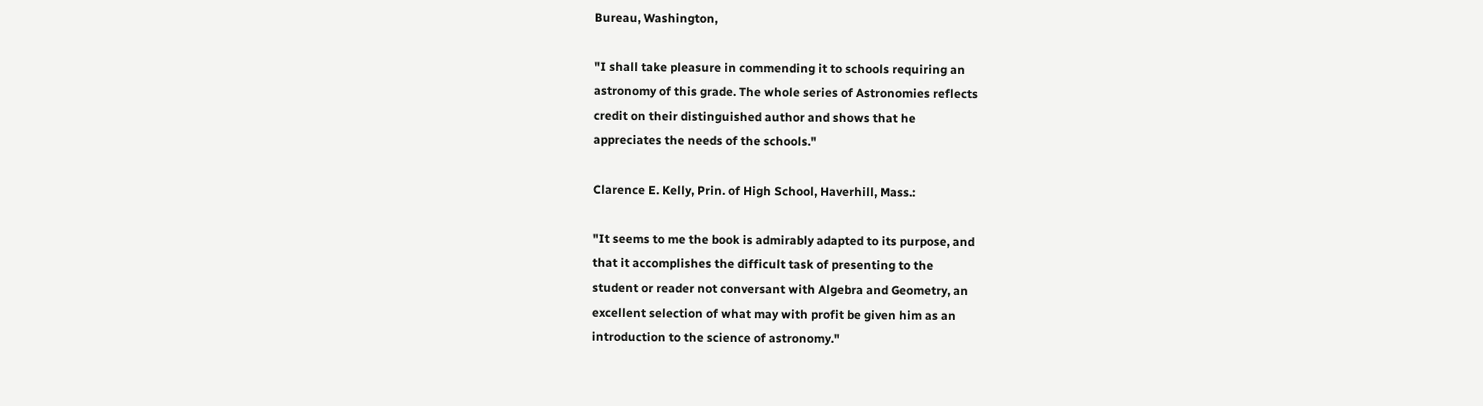Bureau, Washington,

"I shall take pleasure in commending it to schools requiring an
astronomy of this grade. The whole series of Astronomies reflects
credit on their distinguished author and shows that he
appreciates the needs of the schools."

Clarence E. Kelly, Prin. of High School, Haverhill, Mass.:

"It seems to me the book is admirably adapted to its purpose, and
that it accomplishes the difficult task of presenting to the
student or reader not conversant with Algebra and Geometry, an
excellent selection of what may with profit be given him as an
introduction to the science of astronomy."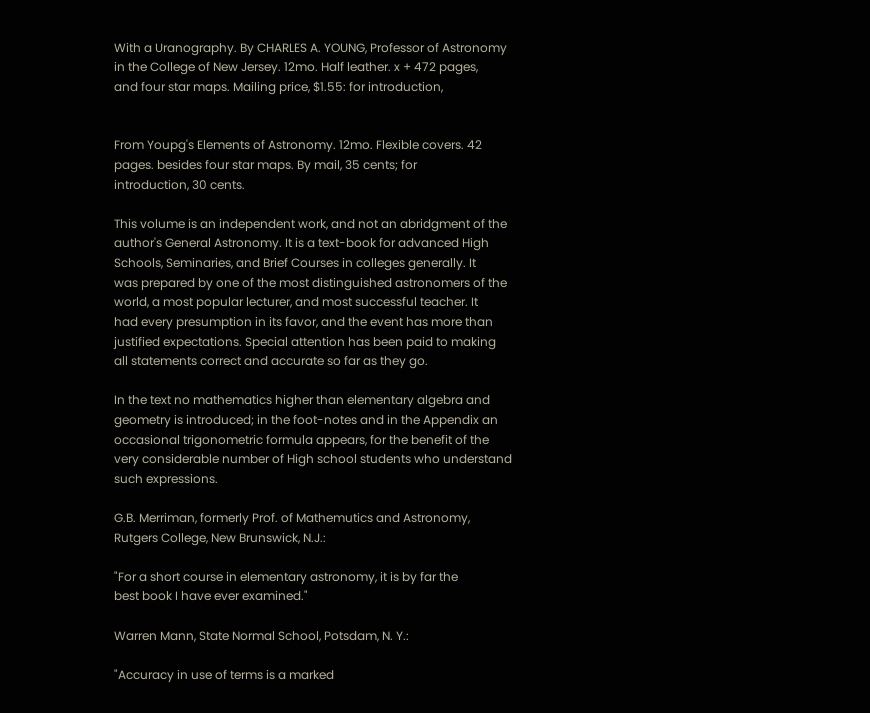With a Uranography. By CHARLES A. YOUNG, Professor of Astronomy
in the College of New Jersey. 12mo. Half leather. x + 472 pages,
and four star maps. Mailing price, $1.55: for introduction,


From Youpg's Elements of Astronomy. 12mo. Flexible covers. 42
pages. besides four star maps. By mail, 35 cents; for
introduction, 30 cents.

This volume is an independent work, and not an abridgment of the
author's General Astronomy. It is a text-book for advanced High
Schools, Seminaries, and Brief Courses in colleges generally. It
was prepared by one of the most distinguished astronomers of the
world, a most popular lecturer, and most successful teacher. It
had every presumption in its favor, and the event has more than
justified expectations. Special attention has been paid to making
all statements correct and accurate so far as they go.

In the text no mathematics higher than elementary algebra and
geometry is introduced; in the foot-notes and in the Appendix an
occasional trigonometric formula appears, for the benefit of the
very considerable number of High school students who understand
such expressions.

G.B. Merriman, formerly Prof. of Mathemutics and Astronomy,
Rutgers College, New Brunswick, N.J.:

"For a short course in elementary astronomy, it is by far the
best book I have ever examined."

Warren Mann, State Normal School, Potsdam, N. Y.:

"Accuracy in use of terms is a marked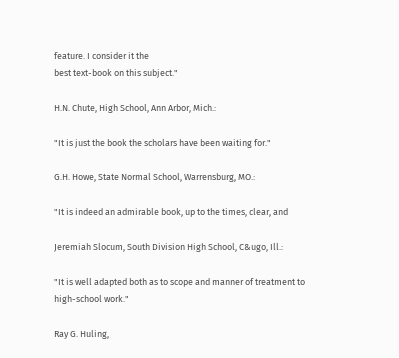feature. I consider it the
best text-book on this subject."

H.N. Chute, High School, Ann Arbor, Mich.:

"It is just the book the scholars have been waiting for."

G.H. Howe, State Normal School, Warrensburg, MO.:

"It is indeed an admirable book, up to the times, clear, and

Jeremiah Slocum, South Division High School, C&ugo, Ill.:

"It is well adapted both as to scope and manner of treatment to
high-school work."

Ray G. Huling,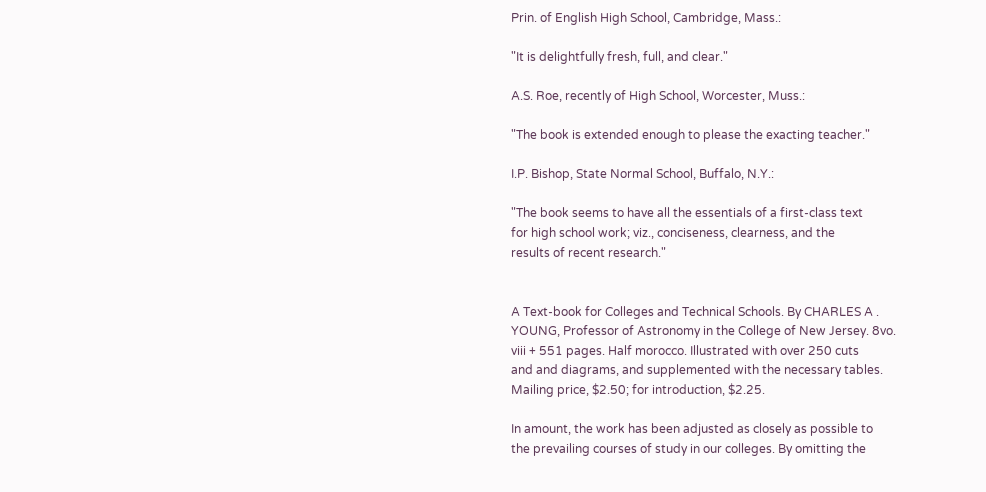Prin. of English High School, Cambridge, Mass.:

"It is delightfully fresh, full, and clear."

A.S. Roe, recently of High School, Worcester, Muss.:

"The book is extended enough to please the exacting teacher."

I.P. Bishop, State Normal School, Buffalo, N.Y.:

"The book seems to have all the essentials of a first-class text
for high school work; viz., conciseness, clearness, and the
results of recent research."


A Text-book for Colleges and Technical Schools. By CHARLES A .
YOUNG, Professor of Astronomy in the College of New Jersey. 8vo.
viii + 551 pages. Half morocco. Illustrated with over 250 cuts
and and diagrams, and supplemented with the necessary tables.
Mailing price, $2.50; for introduction, $2.25.

In amount, the work has been adjusted as closely as possible to
the prevailing courses of study in our colleges. By omitting the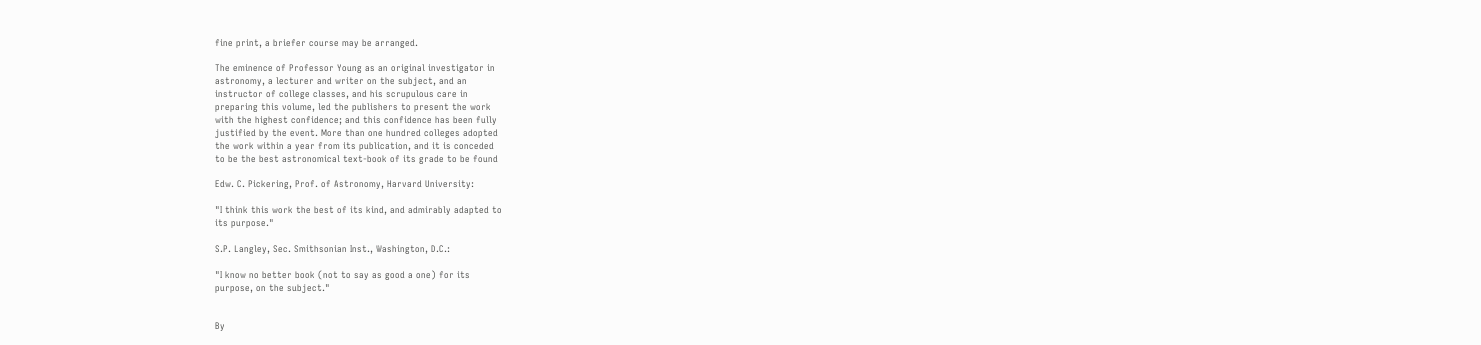fine print, a briefer course may be arranged.

The eminence of Professor Young as an original investigator in
astronomy, a lecturer and writer on the subject, and an
instructor of college classes, and his scrupulous care in
preparing this volume, led the publishers to present the work
with the highest confidence; and this confidence has been fully
justified by the event. More than one hundred colleges adopted
the work within a year from its publication, and it is conceded
to be the best astronomical text-book of its grade to be found

Edw. C. Pickering, Prof. of Astronomy, Harvard University:

"I think this work the best of its kind, and admirably adapted to
its purpose."

S.P. Langley, Sec. Smithsonian Inst., Washington, D.C.:

"I know no better book (not to say as good a one) for its
purpose, on the subject."


By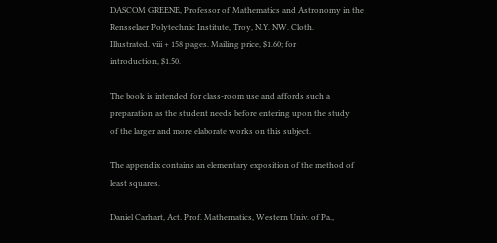DASCOM GREENE, Professor of Mathematics and Astronomy in the
Rensselaer Polytechnic Institute, Troy, N.Y. NW. Cloth.
Illustrated. viii + 158 pages. Mailing price, $1.60; for
introduction, $1.50.

The book is intended for class-room use and affords such a
preparation as the student needs before entering upon the study
of the larger and more elaborate works on this subject.

The appendix contains an elementary exposition of the method of
least squares.

Daniel Carhart, Act. Prof. Mathematics, Western Univ. of Pa.,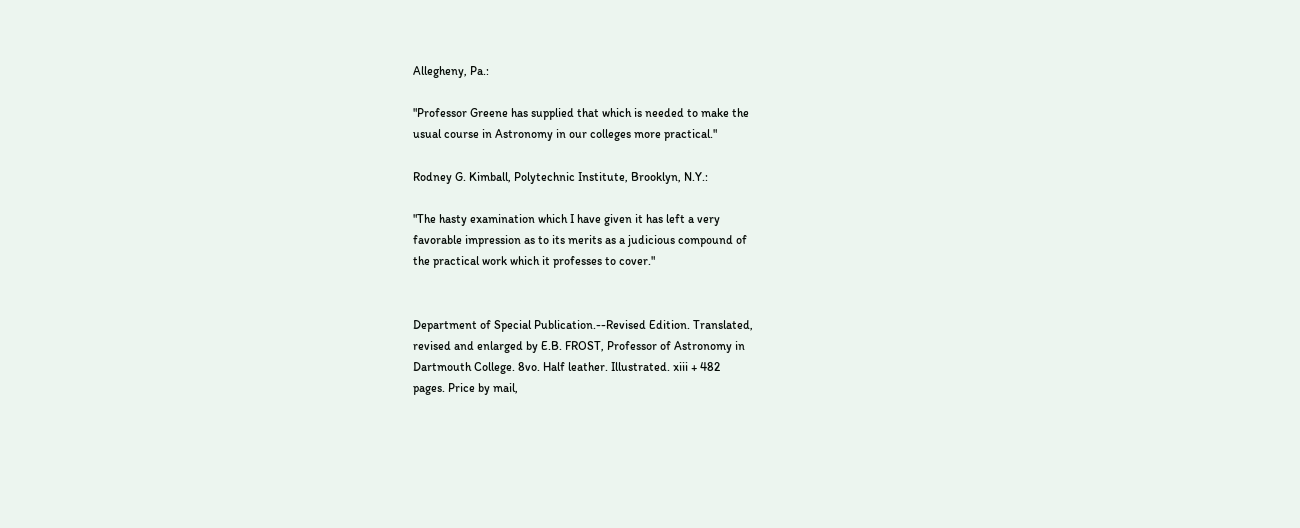Allegheny, Pa.:

"Professor Greene has supplied that which is needed to make the
usual course in Astronomy in our colleges more practical."

Rodney G. Kimball, Polytechnic Institute, Brooklyn, N.Y.:

"The hasty examination which I have given it has left a very
favorable impression as to its merits as a judicious compound of
the practical work which it professes to cover."


Department of Special Publication.--Revised Edition. Translated,
revised and enlarged by E.B. FROST, Professor of Astronomy in
Dartmouth College. 8vo. Half leather. Illustrated. xiii + 482
pages. Price by mail,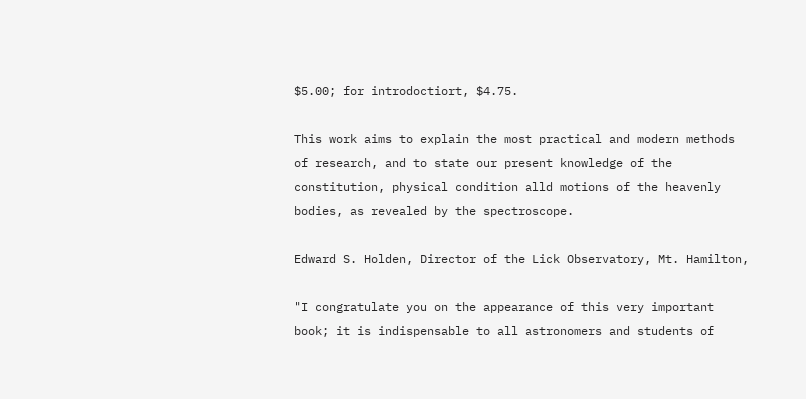$5.00; for introdoctiort, $4.75.

This work aims to explain the most practical and modern methods
of research, and to state our present knowledge of the
constitution, physical condition alld motions of the heavenly
bodies, as revealed by the spectroscope.

Edward S. Holden, Director of the Lick Observatory, Mt. Hamilton,

"I congratulate you on the appearance of this very important
book; it is indispensable to all astronomers and students of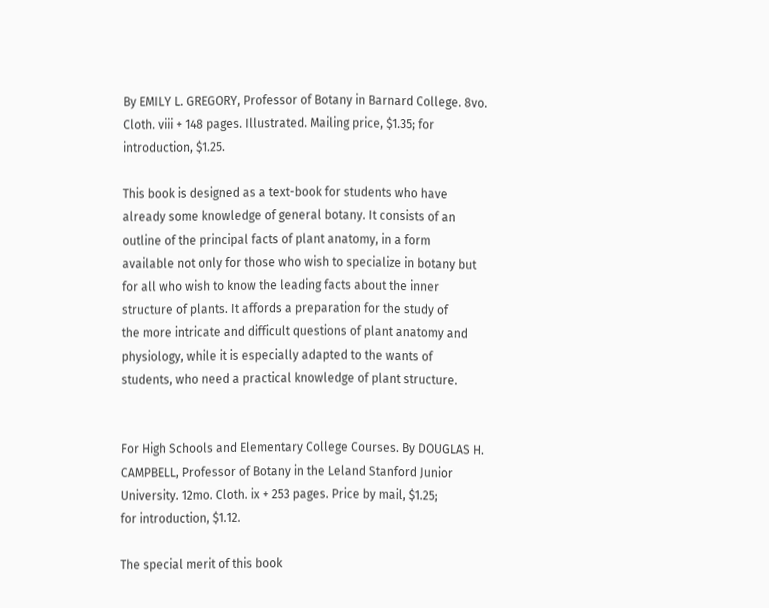By EMILY L. GREGORY, Professor of Botany in Barnard College. 8vo.
Cloth. viii + 148 pages. Illustrated. Mailing price, $1.35; for
introduction, $1.25.

This book is designed as a text-book for students who have
already some knowledge of general botany. It consists of an
outline of the principal facts of plant anatomy, in a form
available not only for those who wish to specialize in botany but
for all who wish to know the leading facts about the inner
structure of plants. It affords a preparation for the study of
the more intricate and difficult questions of plant anatomy and
physiology, while it is especially adapted to the wants of
students, who need a practical knowledge of plant structure.


For High Schools and Elementary College Courses. By DOUGLAS H.
CAMPBELL, Professor of Botany in the Leland Stanford Junior
University. 12mo. Cloth. ix + 253 pages. Price by mail, $1.25;
for introduction, $1.12.

The special merit of this book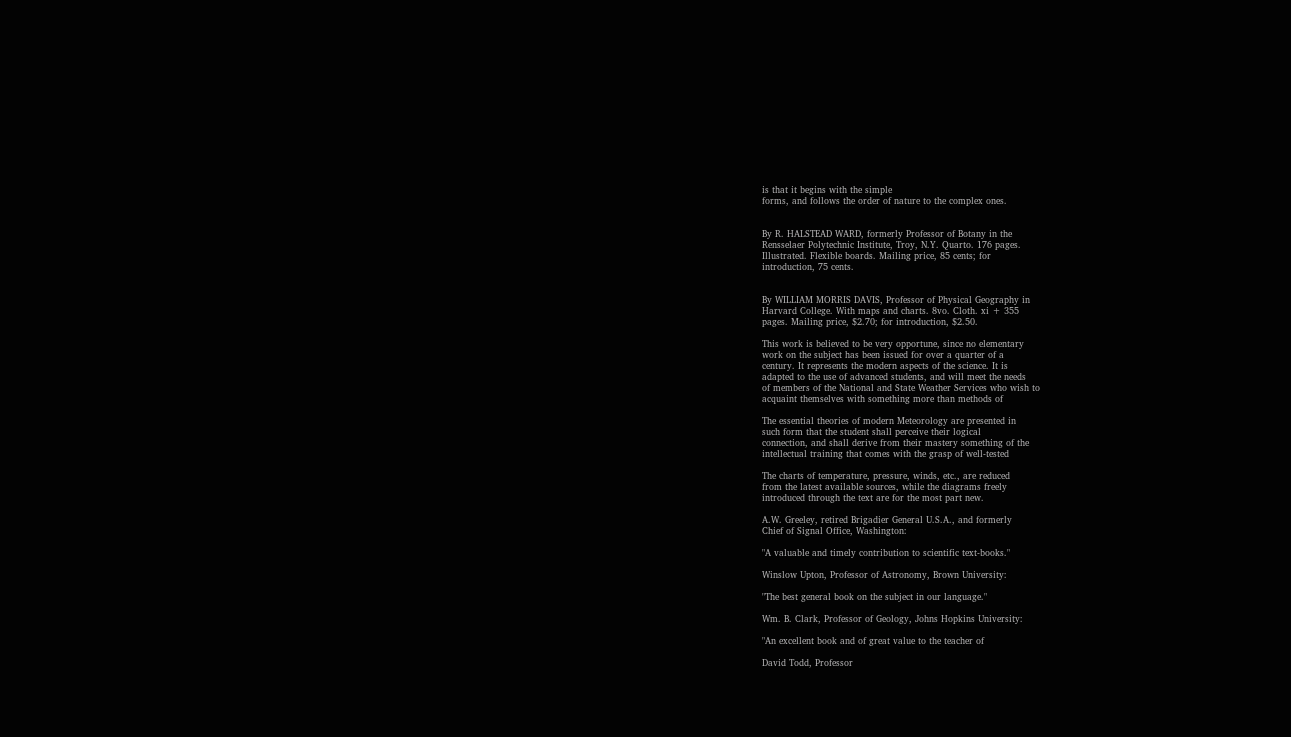is that it begins with the simple
forms, and follows the order of nature to the complex ones.


By R. HALSTEAD WARD, formerly Professor of Botany in the
Rensselaer Polytechnic Institute, Troy, N.Y. Quarto. 176 pages.
Illustrated. Flexible boards. Mailing price, 85 cents; for
introduction, 75 cents.


By WILLIAM MORRIS DAVIS, Professor of Physical Geography in
Harvard College. With maps and charts. 8vo. Cloth. xi + 355
pages. Mailing price, $2.70; for introduction, $2.50.

This work is believed to be very opportune, since no elementary
work on the subject has been issued for over a quarter of a
century. It represents the modern aspects of the science. It is
adapted to the use of advanced students, and will meet the needs
of members of the National and State Weather Services who wish to
acquaint themselves with something more than methods of

The essential theories of modern Meteorology are presented in
such form that the student shall perceive their logical
connection, and shall derive from their mastery something of the
intellectual training that comes with the grasp of well-tested

The charts of temperature, pressure, winds, etc., are reduced
from the latest available sources, while the diagrams freely
introduced through the text are for the most part new.

A.W. Greeley, retired Brigadier General U.S.A., and formerly
Chief of Signal Office, Washington:

"A valuable and timely contribution to scientific text-books."

Winslow Upton, Professor of Astronomy, Brown University:

"The best general book on the subject in our language."

Wm. B. Clark, Professor of Geology, Johns Hopkins University:

"An excellent book and of great value to the teacher of

David Todd, Professor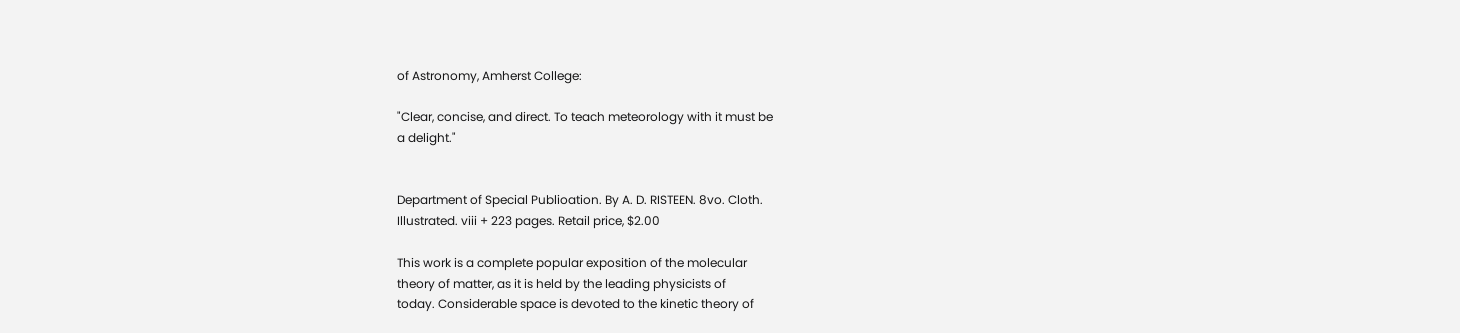of Astronomy, Amherst College:

"Clear, concise, and direct. To teach meteorology with it must be
a delight."


Department of Special Publioation. By A. D. RISTEEN. 8vo. Cloth.
Illustrated. viii + 223 pages. Retail price, $2.00

This work is a complete popular exposition of the molecular
theory of matter, as it is held by the leading physicists of
today. Considerable space is devoted to the kinetic theory of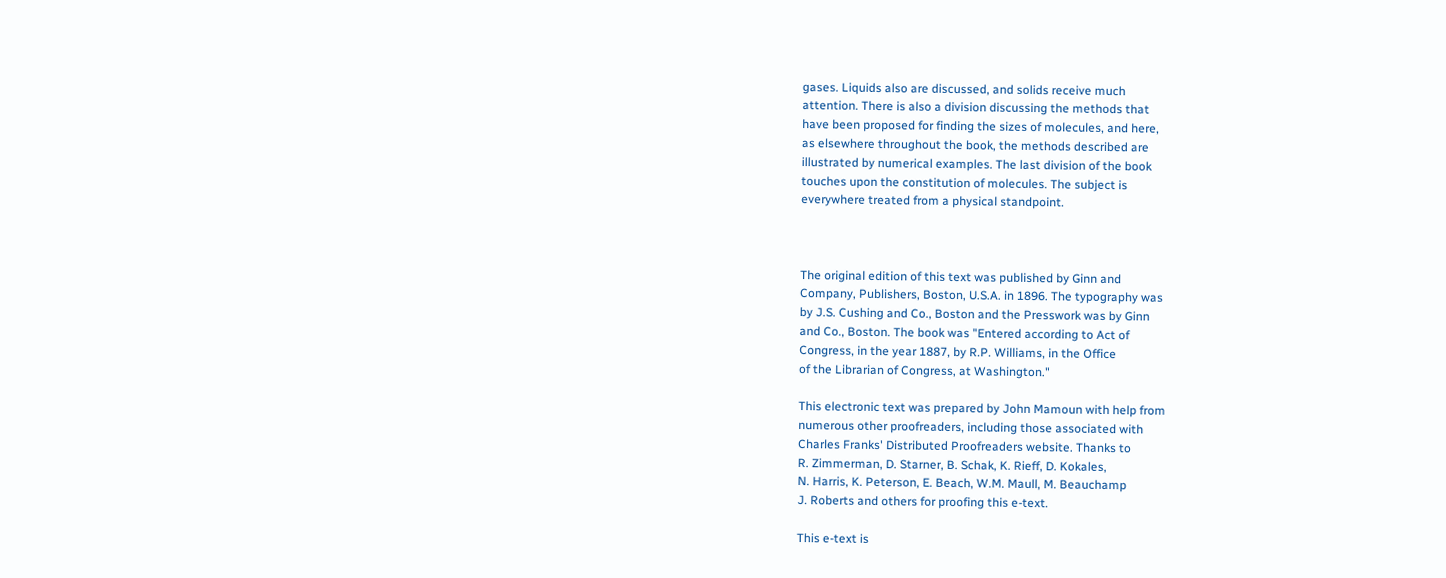gases. Liquids also are discussed, and solids receive much
attention. There is also a division discussing the methods that
have been proposed for finding the sizes of molecules, and here,
as elsewhere throughout the book, the methods described are
illustrated by numerical examples. The last division of the book
touches upon the constitution of molecules. The subject is
everywhere treated from a physical standpoint.



The original edition of this text was published by Ginn and
Company, Publishers, Boston, U.S.A. in 1896. The typography was
by J.S. Cushing and Co., Boston and the Presswork was by Ginn
and Co., Boston. The book was "Entered according to Act of
Congress, in the year 1887, by R.P. Williams, in the Office
of the Librarian of Congress, at Washington."

This electronic text was prepared by John Mamoun with help from
numerous other proofreaders, including those associated with
Charles Franks' Distributed Proofreaders website. Thanks to
R. Zimmerman, D. Starner, B. Schak, K. Rieff, D. Kokales,
N. Harris, K. Peterson, E. Beach, W.M. Maull, M. Beauchamp
J. Roberts and others for proofing this e-text.

This e-text is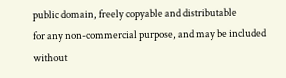public domain, freely copyable and distributable
for any non-commercial purpose, and may be included without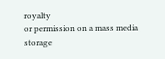royalty
or permission on a mass media storage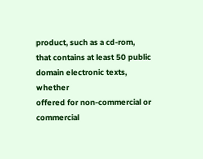product, such as a cd-rom,
that contains at least 50 public domain electronic texts, whether
offered for non-commercial or commercial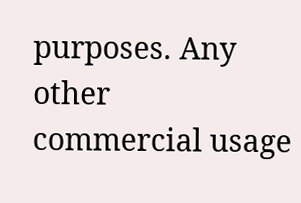purposes. Any other
commercial usage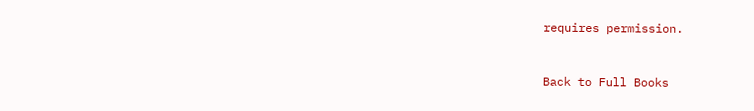requires permission.


Back to Full Books